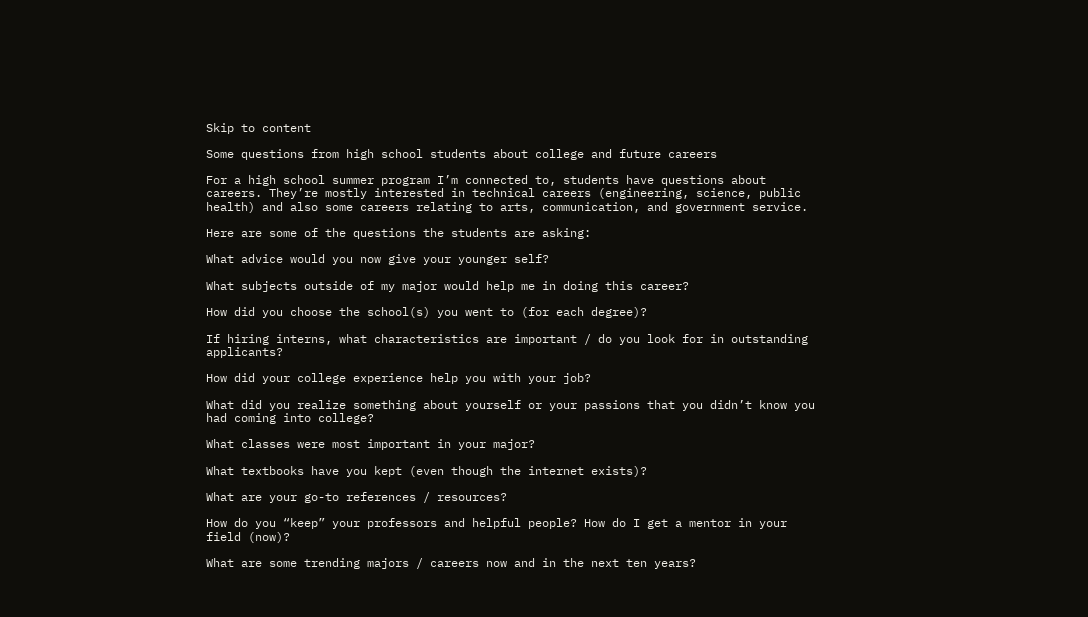Skip to content

Some questions from high school students about college and future careers

For a high school summer program I’m connected to, students have questions about careers. They’re mostly interested in technical careers (engineering, science, public health) and also some careers relating to arts, communication, and government service.

Here are some of the questions the students are asking:

What advice would you now give your younger self?

What subjects outside of my major would help me in doing this career?

How did you choose the school(s) you went to (for each degree)?

If hiring interns, what characteristics are important / do you look for in outstanding applicants?

How did your college experience help you with your job?

What did you realize something about yourself or your passions that you didn’t know you had coming into college?

What classes were most important in your major?

What textbooks have you kept (even though the internet exists)?

What are your go-to references / resources?

How do you “keep” your professors and helpful people? How do I get a mentor in your field (now)?

What are some trending majors / careers now and in the next ten years?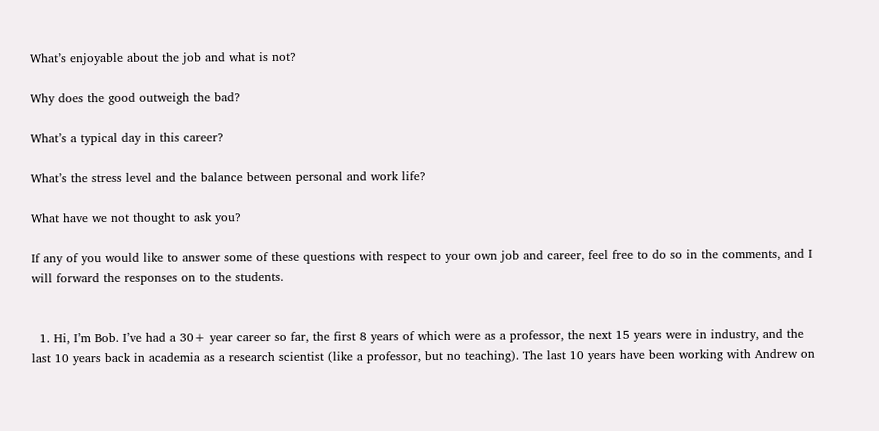What’s enjoyable about the job and what is not?

Why does the good outweigh the bad?

What’s a typical day in this career?

What’s the stress level and the balance between personal and work life?

What have we not thought to ask you?

If any of you would like to answer some of these questions with respect to your own job and career, feel free to do so in the comments, and I will forward the responses on to the students.


  1. Hi, I’m Bob. I’ve had a 30+ year career so far, the first 8 years of which were as a professor, the next 15 years were in industry, and the last 10 years back in academia as a research scientist (like a professor, but no teaching). The last 10 years have been working with Andrew on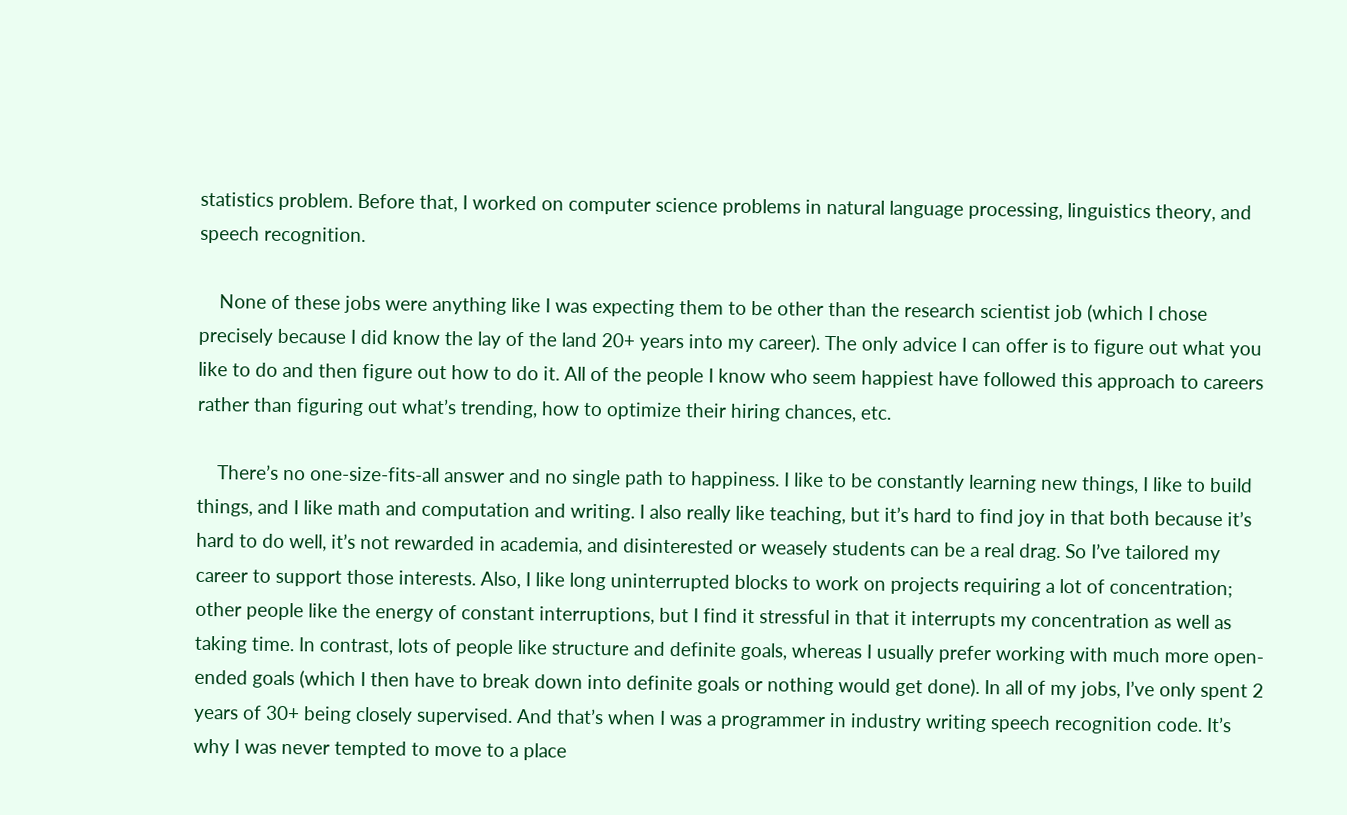statistics problem. Before that, I worked on computer science problems in natural language processing, linguistics theory, and speech recognition.

    None of these jobs were anything like I was expecting them to be other than the research scientist job (which I chose precisely because I did know the lay of the land 20+ years into my career). The only advice I can offer is to figure out what you like to do and then figure out how to do it. All of the people I know who seem happiest have followed this approach to careers rather than figuring out what’s trending, how to optimize their hiring chances, etc.

    There’s no one-size-fits-all answer and no single path to happiness. I like to be constantly learning new things, I like to build things, and I like math and computation and writing. I also really like teaching, but it’s hard to find joy in that both because it’s hard to do well, it’s not rewarded in academia, and disinterested or weasely students can be a real drag. So I’ve tailored my career to support those interests. Also, I like long uninterrupted blocks to work on projects requiring a lot of concentration; other people like the energy of constant interruptions, but I find it stressful in that it interrupts my concentration as well as taking time. In contrast, lots of people like structure and definite goals, whereas I usually prefer working with much more open-ended goals (which I then have to break down into definite goals or nothing would get done). In all of my jobs, I’ve only spent 2 years of 30+ being closely supervised. And that’s when I was a programmer in industry writing speech recognition code. It’s why I was never tempted to move to a place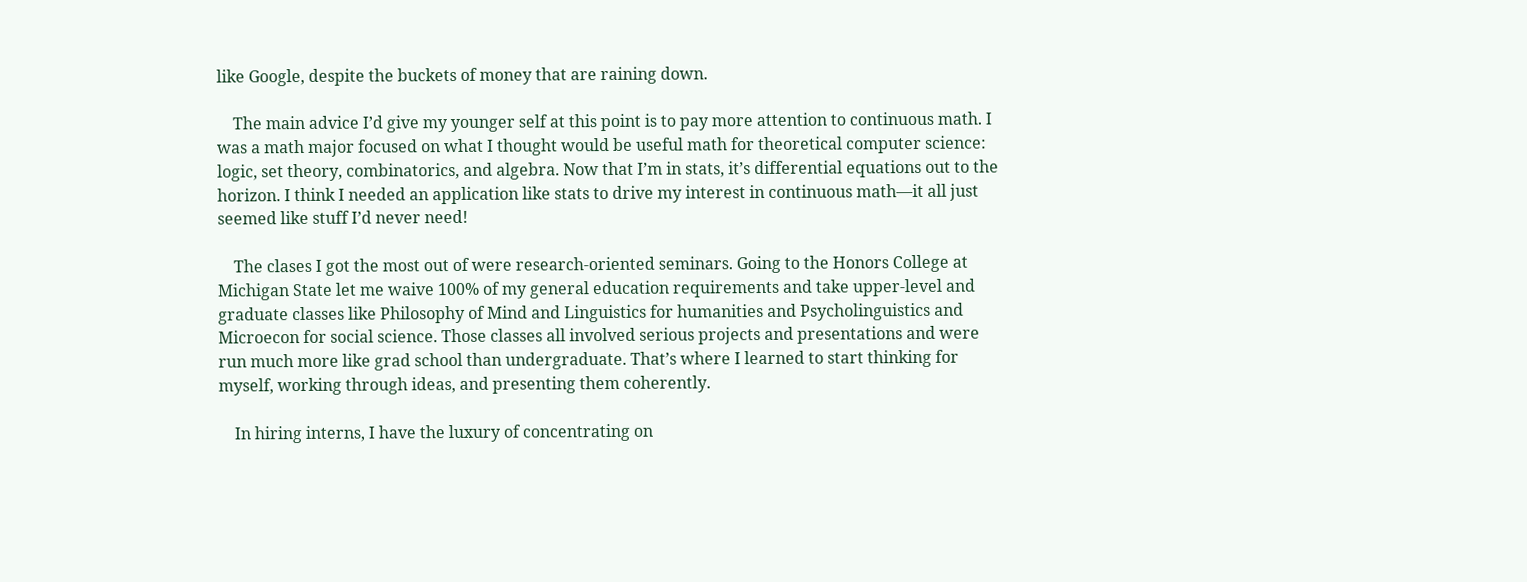like Google, despite the buckets of money that are raining down.

    The main advice I’d give my younger self at this point is to pay more attention to continuous math. I was a math major focused on what I thought would be useful math for theoretical computer science: logic, set theory, combinatorics, and algebra. Now that I’m in stats, it’s differential equations out to the horizon. I think I needed an application like stats to drive my interest in continuous math—it all just seemed like stuff I’d never need!

    The clases I got the most out of were research-oriented seminars. Going to the Honors College at Michigan State let me waive 100% of my general education requirements and take upper-level and graduate classes like Philosophy of Mind and Linguistics for humanities and Psycholinguistics and Microecon for social science. Those classes all involved serious projects and presentations and were run much more like grad school than undergraduate. That’s where I learned to start thinking for myself, working through ideas, and presenting them coherently.

    In hiring interns, I have the luxury of concentrating on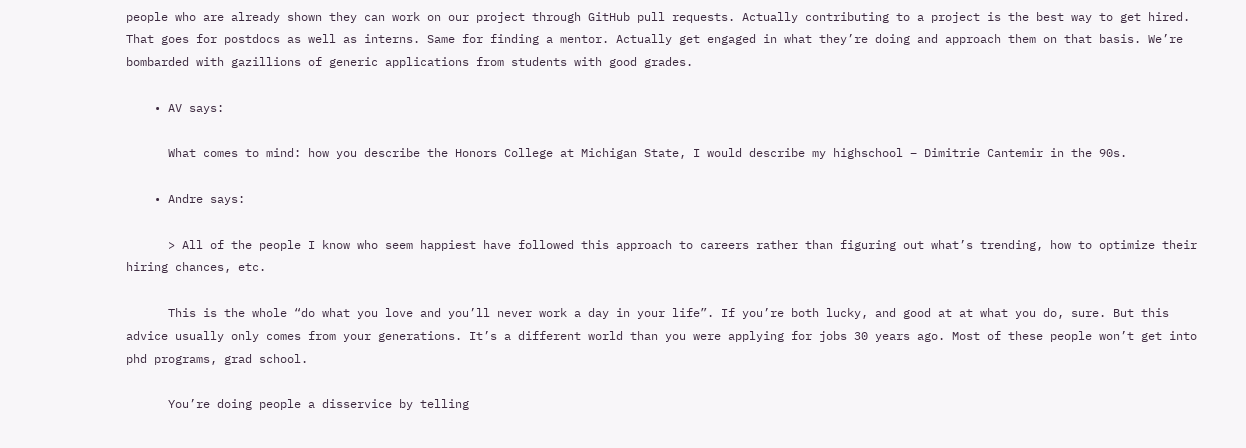people who are already shown they can work on our project through GitHub pull requests. Actually contributing to a project is the best way to get hired. That goes for postdocs as well as interns. Same for finding a mentor. Actually get engaged in what they’re doing and approach them on that basis. We’re bombarded with gazillions of generic applications from students with good grades.

    • AV says:

      What comes to mind: how you describe the Honors College at Michigan State, I would describe my highschool – Dimitrie Cantemir in the 90s.

    • Andre says:

      > All of the people I know who seem happiest have followed this approach to careers rather than figuring out what’s trending, how to optimize their hiring chances, etc.

      This is the whole “do what you love and you’ll never work a day in your life”. If you’re both lucky, and good at at what you do, sure. But this advice usually only comes from your generations. It’s a different world than you were applying for jobs 30 years ago. Most of these people won’t get into phd programs, grad school.

      You’re doing people a disservice by telling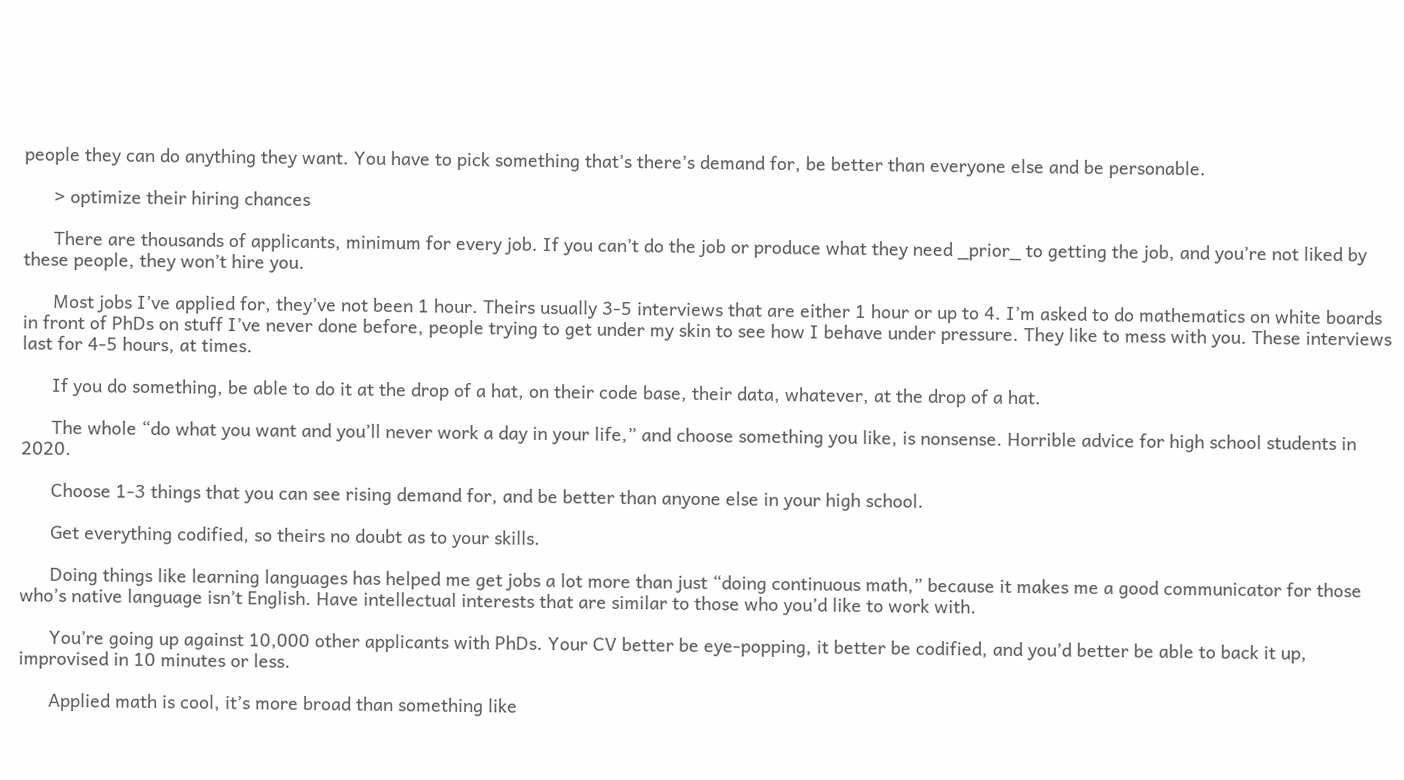people they can do anything they want. You have to pick something that’s there’s demand for, be better than everyone else and be personable.

      > optimize their hiring chances

      There are thousands of applicants, minimum for every job. If you can’t do the job or produce what they need _prior_ to getting the job, and you’re not liked by these people, they won’t hire you.

      Most jobs I’ve applied for, they’ve not been 1 hour. Theirs usually 3-5 interviews that are either 1 hour or up to 4. I’m asked to do mathematics on white boards in front of PhDs on stuff I’ve never done before, people trying to get under my skin to see how I behave under pressure. They like to mess with you. These interviews last for 4-5 hours, at times.

      If you do something, be able to do it at the drop of a hat, on their code base, their data, whatever, at the drop of a hat.

      The whole “do what you want and you’ll never work a day in your life,” and choose something you like, is nonsense. Horrible advice for high school students in 2020.

      Choose 1-3 things that you can see rising demand for, and be better than anyone else in your high school.

      Get everything codified, so theirs no doubt as to your skills.

      Doing things like learning languages has helped me get jobs a lot more than just “doing continuous math,” because it makes me a good communicator for those who’s native language isn’t English. Have intellectual interests that are similar to those who you’d like to work with.

      You’re going up against 10,000 other applicants with PhDs. Your CV better be eye-popping, it better be codified, and you’d better be able to back it up, improvised in 10 minutes or less.

      Applied math is cool, it’s more broad than something like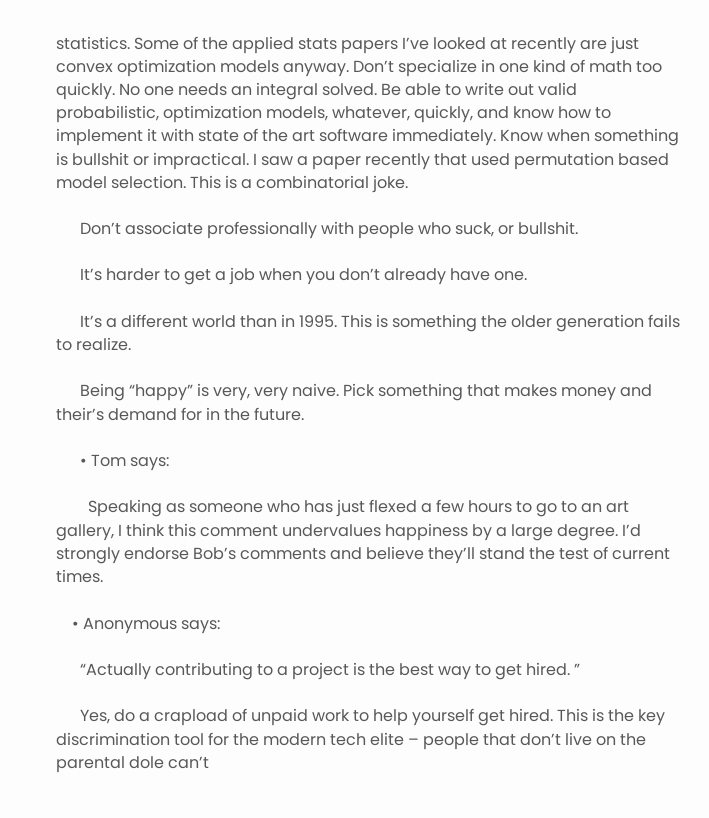statistics. Some of the applied stats papers I’ve looked at recently are just convex optimization models anyway. Don’t specialize in one kind of math too quickly. No one needs an integral solved. Be able to write out valid probabilistic, optimization models, whatever, quickly, and know how to implement it with state of the art software immediately. Know when something is bullshit or impractical. I saw a paper recently that used permutation based model selection. This is a combinatorial joke.

      Don’t associate professionally with people who suck, or bullshit.

      It’s harder to get a job when you don’t already have one.

      It’s a different world than in 1995. This is something the older generation fails to realize.

      Being “happy” is very, very naive. Pick something that makes money and their’s demand for in the future.

      • Tom says:

        Speaking as someone who has just flexed a few hours to go to an art gallery, I think this comment undervalues happiness by a large degree. I’d strongly endorse Bob’s comments and believe they’ll stand the test of current times.

    • Anonymous says:

      “Actually contributing to a project is the best way to get hired. ”

      Yes, do a crapload of unpaid work to help yourself get hired. This is the key discrimination tool for the modern tech elite – people that don’t live on the parental dole can’t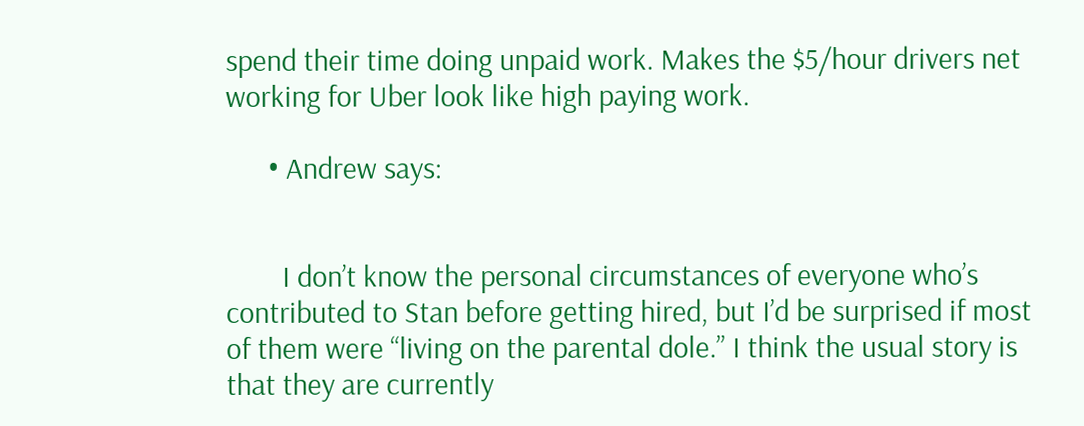spend their time doing unpaid work. Makes the $5/hour drivers net working for Uber look like high paying work.

      • Andrew says:


        I don’t know the personal circumstances of everyone who’s contributed to Stan before getting hired, but I’d be surprised if most of them were “living on the parental dole.” I think the usual story is that they are currently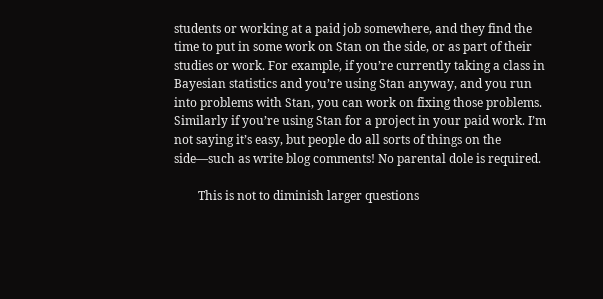students or working at a paid job somewhere, and they find the time to put in some work on Stan on the side, or as part of their studies or work. For example, if you’re currently taking a class in Bayesian statistics and you’re using Stan anyway, and you run into problems with Stan, you can work on fixing those problems. Similarly if you’re using Stan for a project in your paid work. I’m not saying it’s easy, but people do all sorts of things on the side—such as write blog comments! No parental dole is required.

        This is not to diminish larger questions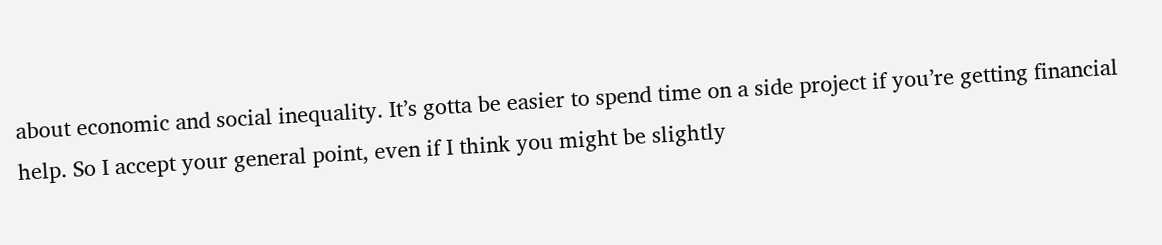about economic and social inequality. It’s gotta be easier to spend time on a side project if you’re getting financial help. So I accept your general point, even if I think you might be slightly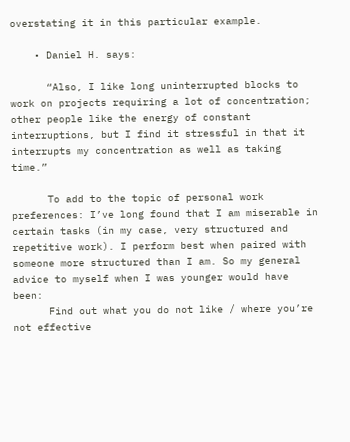overstating it in this particular example.

    • Daniel H. says:

      “Also, I like long uninterrupted blocks to work on projects requiring a lot of concentration; other people like the energy of constant interruptions, but I find it stressful in that it interrupts my concentration as well as taking time.”

      To add to the topic of personal work preferences: I’ve long found that I am miserable in certain tasks (in my case, very structured and repetitive work). I perform best when paired with someone more structured than I am. So my general advice to myself when I was younger would have been:
      Find out what you do not like / where you’re not effective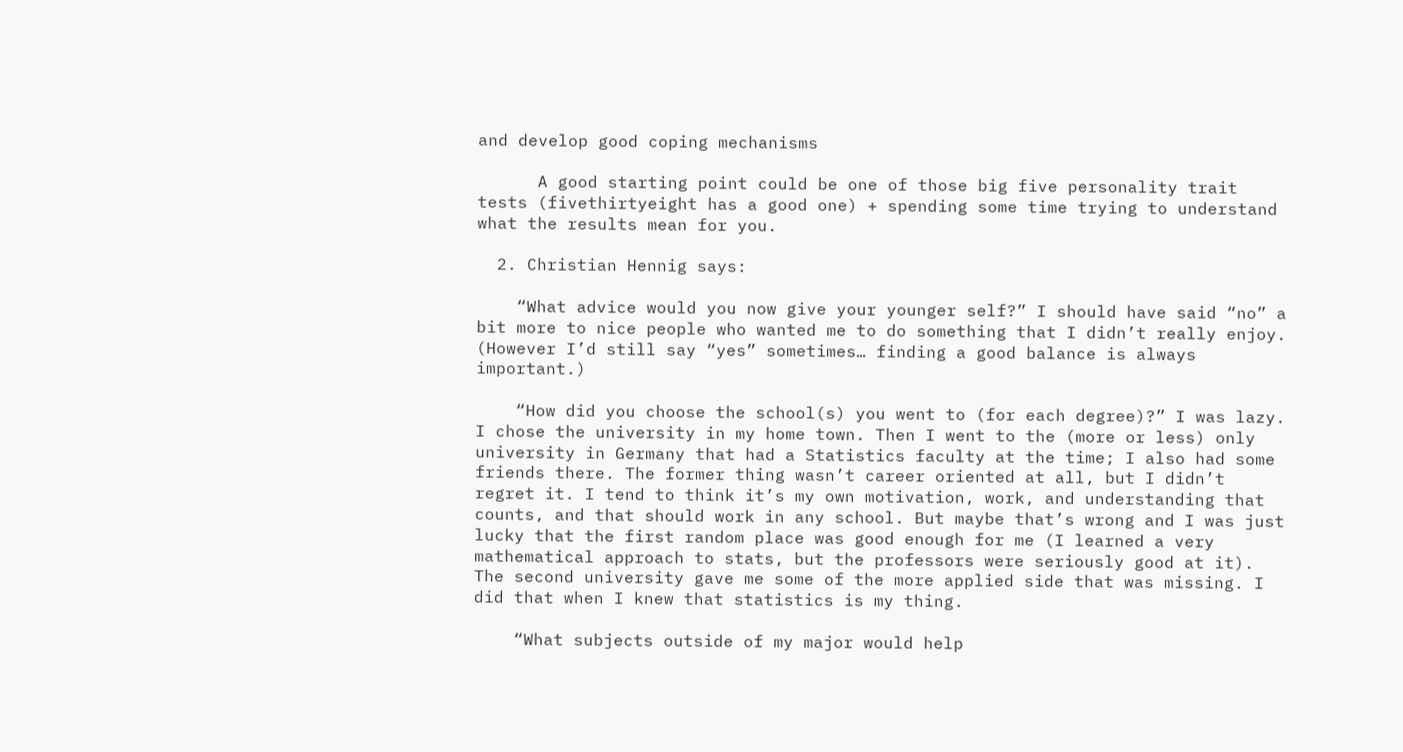and develop good coping mechanisms

      A good starting point could be one of those big five personality trait tests (fivethirtyeight has a good one) + spending some time trying to understand what the results mean for you.

  2. Christian Hennig says:

    “What advice would you now give your younger self?” I should have said “no” a bit more to nice people who wanted me to do something that I didn’t really enjoy. (However I’d still say “yes” sometimes… finding a good balance is always important.)

    “How did you choose the school(s) you went to (for each degree)?” I was lazy. I chose the university in my home town. Then I went to the (more or less) only university in Germany that had a Statistics faculty at the time; I also had some friends there. The former thing wasn’t career oriented at all, but I didn’t regret it. I tend to think it’s my own motivation, work, and understanding that counts, and that should work in any school. But maybe that’s wrong and I was just lucky that the first random place was good enough for me (I learned a very mathematical approach to stats, but the professors were seriously good at it). The second university gave me some of the more applied side that was missing. I did that when I knew that statistics is my thing.

    “What subjects outside of my major would help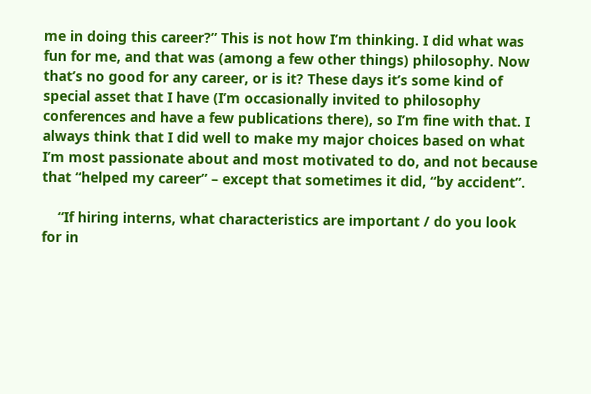me in doing this career?” This is not how I’m thinking. I did what was fun for me, and that was (among a few other things) philosophy. Now that’s no good for any career, or is it? These days it’s some kind of special asset that I have (I’m occasionally invited to philosophy conferences and have a few publications there), so I’m fine with that. I always think that I did well to make my major choices based on what I’m most passionate about and most motivated to do, and not because that “helped my career” – except that sometimes it did, “by accident”.

    “If hiring interns, what characteristics are important / do you look for in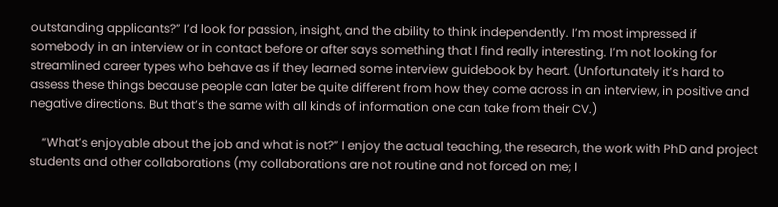outstanding applicants?” I’d look for passion, insight, and the ability to think independently. I’m most impressed if somebody in an interview or in contact before or after says something that I find really interesting. I’m not looking for streamlined career types who behave as if they learned some interview guidebook by heart. (Unfortunately it’s hard to assess these things because people can later be quite different from how they come across in an interview, in positive and negative directions. But that’s the same with all kinds of information one can take from their CV.)

    “What’s enjoyable about the job and what is not?” I enjoy the actual teaching, the research, the work with PhD and project students and other collaborations (my collaborations are not routine and not forced on me; I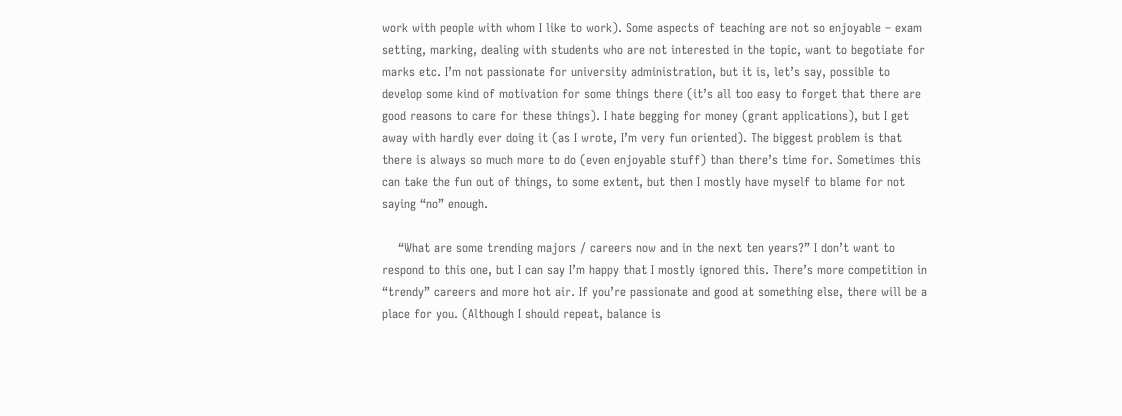work with people with whom I like to work). Some aspects of teaching are not so enjoyable – exam setting, marking, dealing with students who are not interested in the topic, want to begotiate for marks etc. I’m not passionate for university administration, but it is, let’s say, possible to develop some kind of motivation for some things there (it’s all too easy to forget that there are good reasons to care for these things). I hate begging for money (grant applications), but I get away with hardly ever doing it (as I wrote, I’m very fun oriented). The biggest problem is that there is always so much more to do (even enjoyable stuff) than there’s time for. Sometimes this can take the fun out of things, to some extent, but then I mostly have myself to blame for not saying “no” enough.

    “What are some trending majors / careers now and in the next ten years?” I don’t want to respond to this one, but I can say I’m happy that I mostly ignored this. There’s more competition in “trendy” careers and more hot air. If you’re passionate and good at something else, there will be a place for you. (Although I should repeat, balance is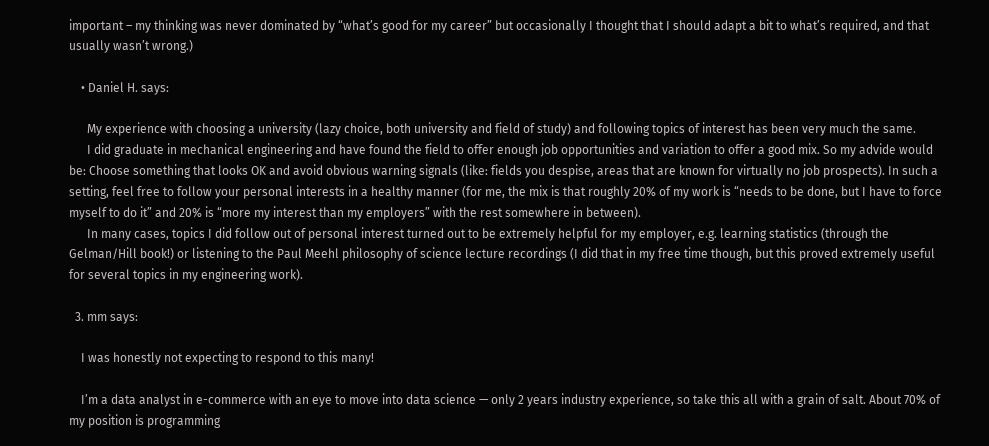important – my thinking was never dominated by “what’s good for my career” but occasionally I thought that I should adapt a bit to what’s required, and that usually wasn’t wrong.)

    • Daniel H. says:

      My experience with choosing a university (lazy choice, both university and field of study) and following topics of interest has been very much the same.
      I did graduate in mechanical engineering and have found the field to offer enough job opportunities and variation to offer a good mix. So my advide would be: Choose something that looks OK and avoid obvious warning signals (like: fields you despise, areas that are known for virtually no job prospects). In such a setting, feel free to follow your personal interests in a healthy manner (for me, the mix is that roughly 20% of my work is “needs to be done, but I have to force myself to do it” and 20% is “more my interest than my employers” with the rest somewhere in between).
      In many cases, topics I did follow out of personal interest turned out to be extremely helpful for my employer, e.g. learning statistics (through the Gelman/Hill book!) or listening to the Paul Meehl philosophy of science lecture recordings (I did that in my free time though, but this proved extremely useful for several topics in my engineering work).

  3. mm says:

    I was honestly not expecting to respond to this many!

    I’m a data analyst in e-commerce with an eye to move into data science — only 2 years industry experience, so take this all with a grain of salt. About 70% of my position is programming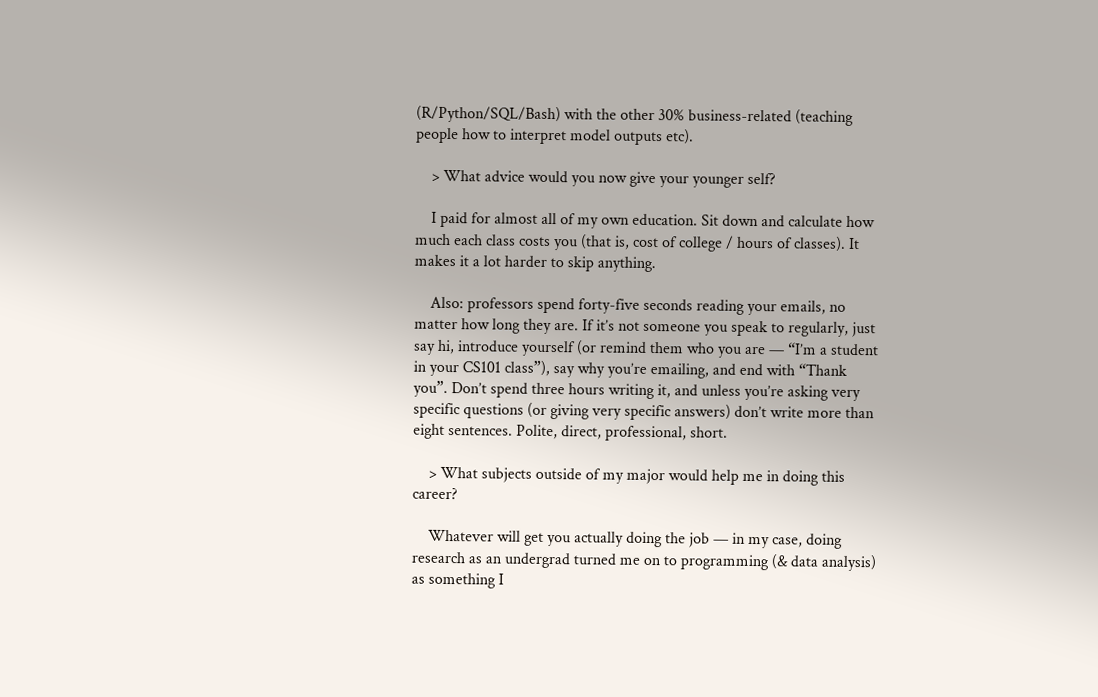(R/Python/SQL/Bash) with the other 30% business-related (teaching people how to interpret model outputs etc).

    > What advice would you now give your younger self?

    I paid for almost all of my own education. Sit down and calculate how much each class costs you (that is, cost of college / hours of classes). It makes it a lot harder to skip anything.

    Also: professors spend forty-five seconds reading your emails, no matter how long they are. If it’s not someone you speak to regularly, just say hi, introduce yourself (or remind them who you are — “I’m a student in your CS101 class”), say why you’re emailing, and end with “Thank you”. Don’t spend three hours writing it, and unless you’re asking very specific questions (or giving very specific answers) don’t write more than eight sentences. Polite, direct, professional, short.

    > What subjects outside of my major would help me in doing this career?

    Whatever will get you actually doing the job — in my case, doing research as an undergrad turned me on to programming (& data analysis) as something I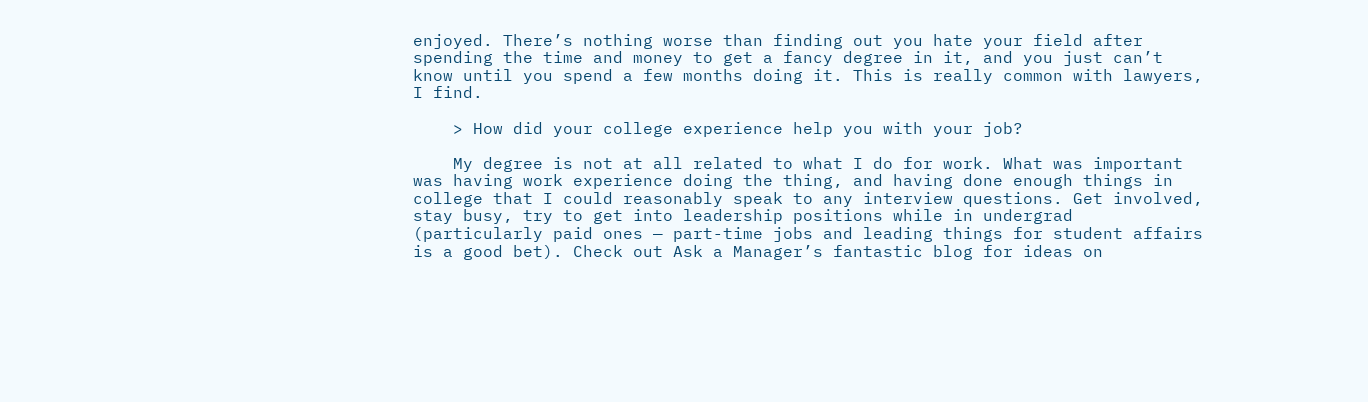enjoyed. There’s nothing worse than finding out you hate your field after spending the time and money to get a fancy degree in it, and you just can’t know until you spend a few months doing it. This is really common with lawyers, I find.

    > How did your college experience help you with your job?

    My degree is not at all related to what I do for work. What was important was having work experience doing the thing, and having done enough things in college that I could reasonably speak to any interview questions. Get involved, stay busy, try to get into leadership positions while in undergrad (particularly paid ones — part-time jobs and leading things for student affairs is a good bet). Check out Ask a Manager’s fantastic blog for ideas on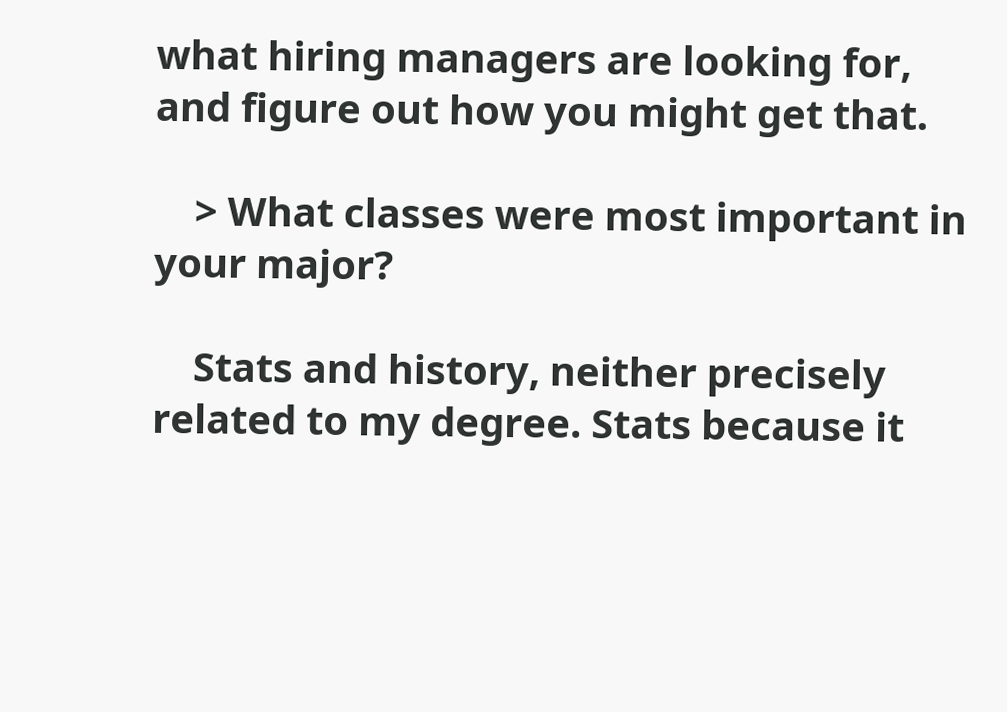what hiring managers are looking for, and figure out how you might get that.

    > What classes were most important in your major?

    Stats and history, neither precisely related to my degree. Stats because it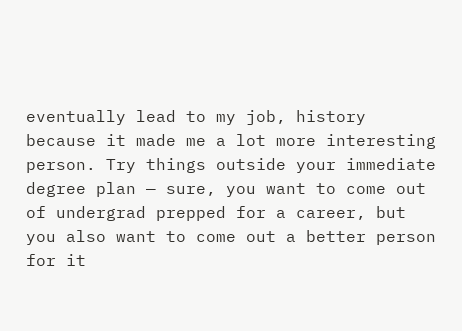eventually lead to my job, history because it made me a lot more interesting person. Try things outside your immediate degree plan — sure, you want to come out of undergrad prepped for a career, but you also want to come out a better person for it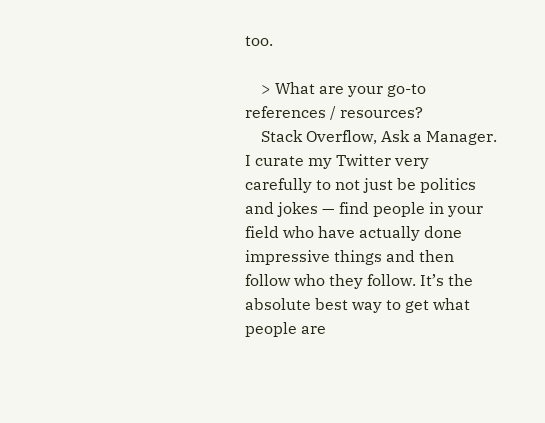too.

    > What are your go-to references / resources?
    Stack Overflow, Ask a Manager. I curate my Twitter very carefully to not just be politics and jokes — find people in your field who have actually done impressive things and then follow who they follow. It’s the absolute best way to get what people are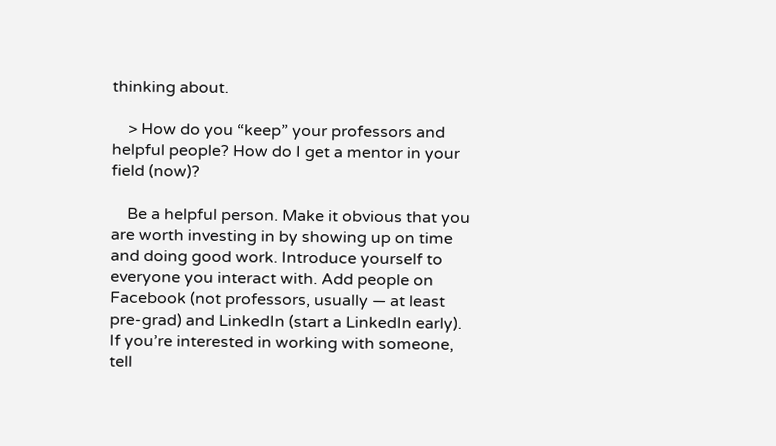thinking about.

    > How do you “keep” your professors and helpful people? How do I get a mentor in your field (now)?

    Be a helpful person. Make it obvious that you are worth investing in by showing up on time and doing good work. Introduce yourself to everyone you interact with. Add people on Facebook (not professors, usually — at least pre-grad) and LinkedIn (start a LinkedIn early). If you’re interested in working with someone, tell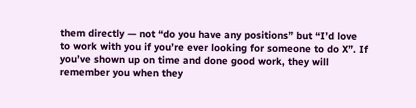them directly — not “do you have any positions” but “I’d love to work with you if you’re ever looking for someone to do X”. If you’ve shown up on time and done good work, they will remember you when they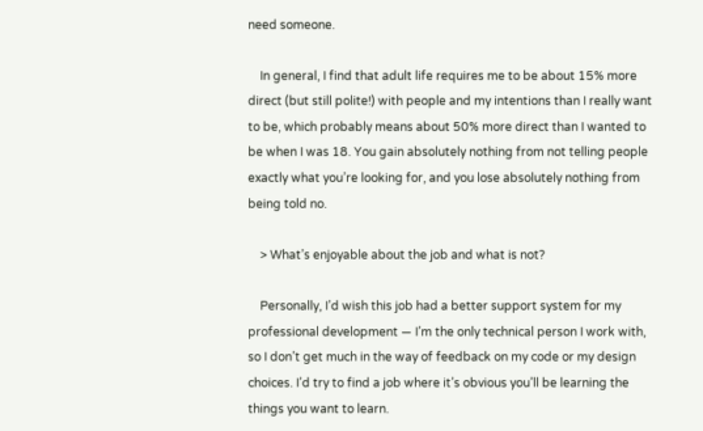need someone.

    In general, I find that adult life requires me to be about 15% more direct (but still polite!) with people and my intentions than I really want to be, which probably means about 50% more direct than I wanted to be when I was 18. You gain absolutely nothing from not telling people exactly what you’re looking for, and you lose absolutely nothing from being told no.

    > What’s enjoyable about the job and what is not?

    Personally, I’d wish this job had a better support system for my professional development — I’m the only technical person I work with, so I don’t get much in the way of feedback on my code or my design choices. I’d try to find a job where it’s obvious you’ll be learning the things you want to learn.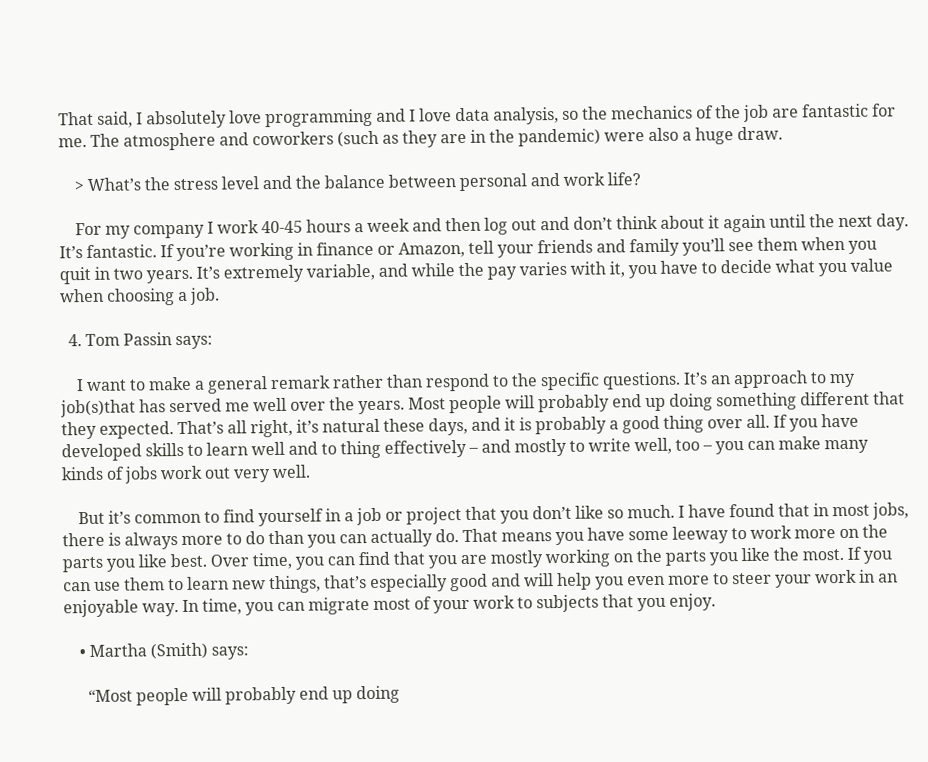That said, I absolutely love programming and I love data analysis, so the mechanics of the job are fantastic for me. The atmosphere and coworkers (such as they are in the pandemic) were also a huge draw.

    > What’s the stress level and the balance between personal and work life?

    For my company I work 40-45 hours a week and then log out and don’t think about it again until the next day. It’s fantastic. If you’re working in finance or Amazon, tell your friends and family you’ll see them when you quit in two years. It’s extremely variable, and while the pay varies with it, you have to decide what you value when choosing a job.

  4. Tom Passin says:

    I want to make a general remark rather than respond to the specific questions. It’s an approach to my job(s)that has served me well over the years. Most people will probably end up doing something different that they expected. That’s all right, it’s natural these days, and it is probably a good thing over all. If you have developed skills to learn well and to thing effectively – and mostly to write well, too – you can make many kinds of jobs work out very well.

    But it’s common to find yourself in a job or project that you don’t like so much. I have found that in most jobs, there is always more to do than you can actually do. That means you have some leeway to work more on the parts you like best. Over time, you can find that you are mostly working on the parts you like the most. If you can use them to learn new things, that’s especially good and will help you even more to steer your work in an enjoyable way. In time, you can migrate most of your work to subjects that you enjoy.

    • Martha (Smith) says:

      “Most people will probably end up doing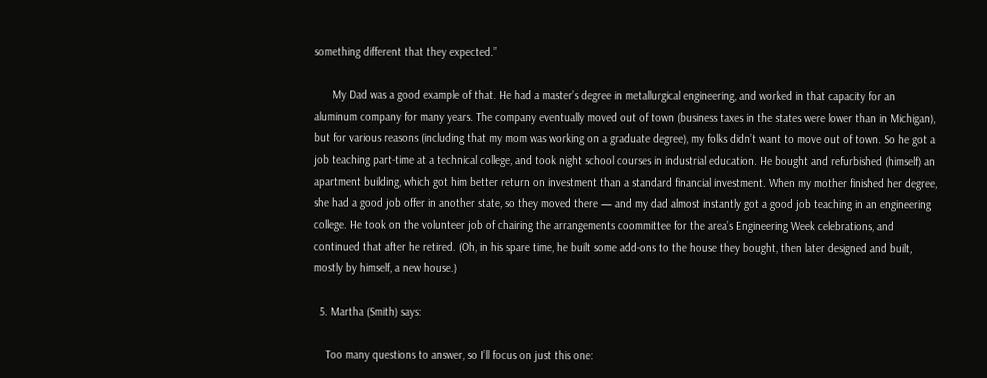something different that they expected.”

      My Dad was a good example of that. He had a master’s degree in metallurgical engineering, and worked in that capacity for an aluminum company for many years. The company eventually moved out of town (business taxes in the states were lower than in Michigan), but for various reasons (including that my mom was working on a graduate degree), my folks didn’t want to move out of town. So he got a job teaching part-time at a technical college, and took night school courses in industrial education. He bought and refurbished (himself) an apartment building, which got him better return on investment than a standard financial investment. When my mother finished her degree, she had a good job offer in another state, so they moved there — and my dad almost instantly got a good job teaching in an engineering college. He took on the volunteer job of chairing the arrangements coommittee for the area’s Engineering Week celebrations, and continued that after he retired. (Oh, in his spare time, he built some add-ons to the house they bought, then later designed and built, mostly by himself, a new house.)

  5. Martha (Smith) says:

    Too many questions to answer, so I’ll focus on just this one: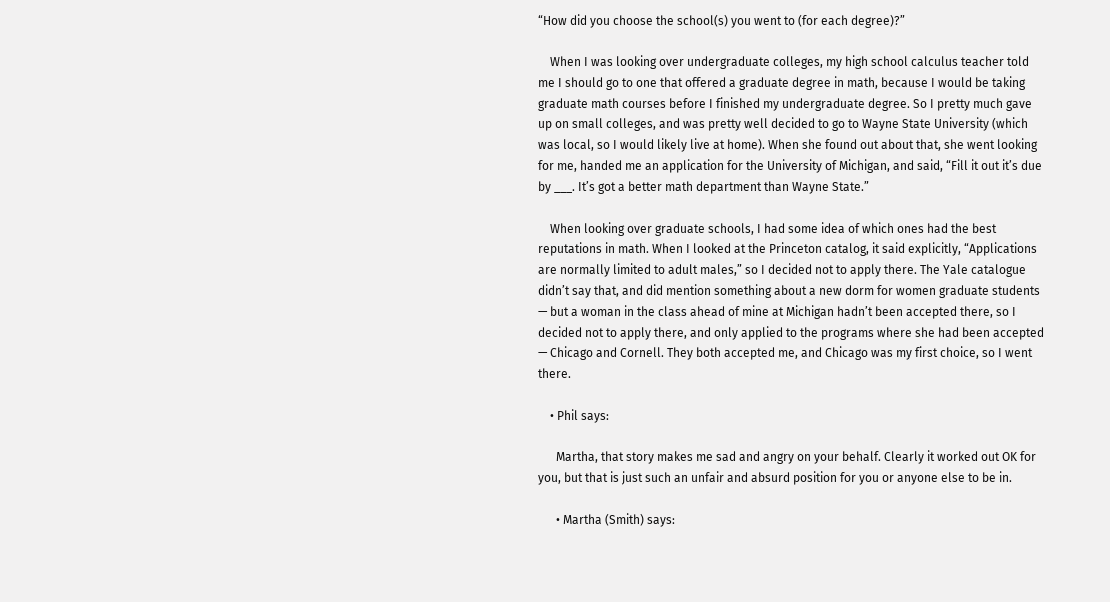“How did you choose the school(s) you went to (for each degree)?”

    When I was looking over undergraduate colleges, my high school calculus teacher told me I should go to one that offered a graduate degree in math, because I would be taking graduate math courses before I finished my undergraduate degree. So I pretty much gave up on small colleges, and was pretty well decided to go to Wayne State University (which was local, so I would likely live at home). When she found out about that, she went looking for me, handed me an application for the University of Michigan, and said, “Fill it out it’s due by ___. It’s got a better math department than Wayne State.”

    When looking over graduate schools, I had some idea of which ones had the best reputations in math. When I looked at the Princeton catalog, it said explicitly, “Applications are normally limited to adult males,” so I decided not to apply there. The Yale catalogue didn’t say that, and did mention something about a new dorm for women graduate students — but a woman in the class ahead of mine at Michigan hadn’t been accepted there, so I decided not to apply there, and only applied to the programs where she had been accepted — Chicago and Cornell. They both accepted me, and Chicago was my first choice, so I went there.

    • Phil says:

      Martha, that story makes me sad and angry on your behalf. Clearly it worked out OK for you, but that is just such an unfair and absurd position for you or anyone else to be in.

      • Martha (Smith) says: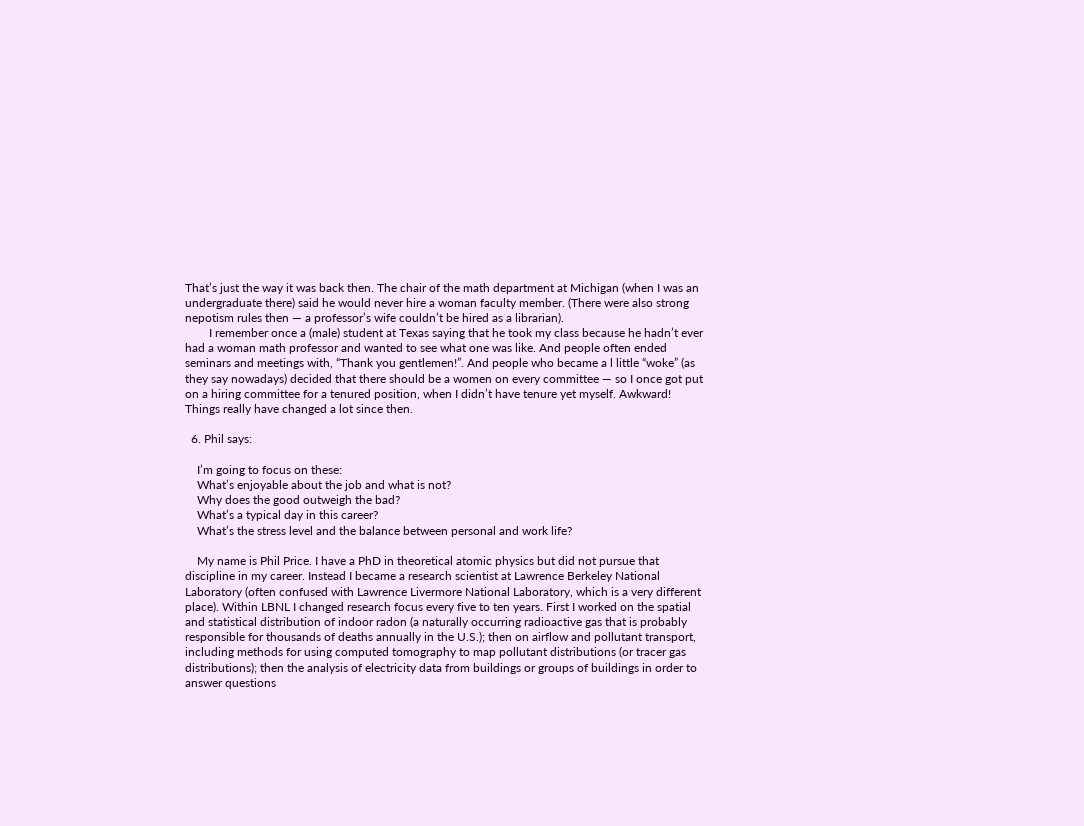That’s just the way it was back then. The chair of the math department at Michigan (when I was an undergraduate there) said he would never hire a woman faculty member. (There were also strong nepotism rules then — a professor’s wife couldn’t be hired as a librarian).
        I remember once a (male) student at Texas saying that he took my class because he hadn’t ever had a woman math professor and wanted to see what one was like. And people often ended seminars and meetings with, “Thank you gentlemen!”. And people who became a l little “woke” (as they say nowadays) decided that there should be a women on every committee — so I once got put on a hiring committee for a tenured position, when I didn’t have tenure yet myself. Awkward! Things really have changed a lot since then.

  6. Phil says:

    I’m going to focus on these:
    What’s enjoyable about the job and what is not?
    Why does the good outweigh the bad?
    What’s a typical day in this career?
    What’s the stress level and the balance between personal and work life?

    My name is Phil Price. I have a PhD in theoretical atomic physics but did not pursue that discipline in my career. Instead I became a research scientist at Lawrence Berkeley National Laboratory (often confused with Lawrence Livermore National Laboratory, which is a very different place). Within LBNL I changed research focus every five to ten years. First I worked on the spatial and statistical distribution of indoor radon (a naturally occurring radioactive gas that is probably responsible for thousands of deaths annually in the U.S.); then on airflow and pollutant transport, including methods for using computed tomography to map pollutant distributions (or tracer gas distributions); then the analysis of electricity data from buildings or groups of buildings in order to answer questions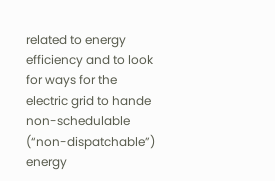related to energy efficiency and to look for ways for the electric grid to hande non-schedulable (“non-dispatchable”) energy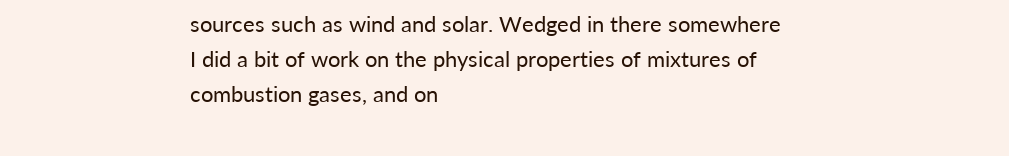sources such as wind and solar. Wedged in there somewhere I did a bit of work on the physical properties of mixtures of combustion gases, and on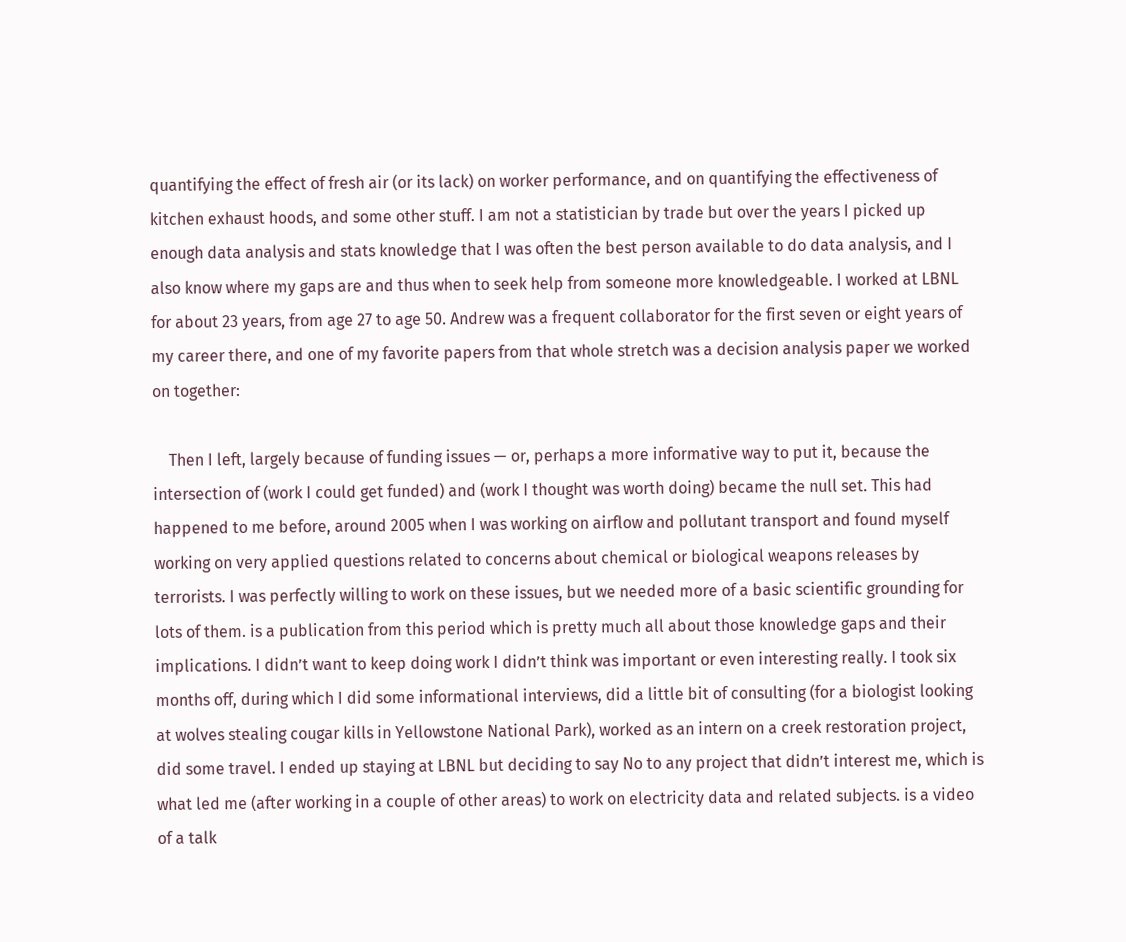quantifying the effect of fresh air (or its lack) on worker performance, and on quantifying the effectiveness of kitchen exhaust hoods, and some other stuff. I am not a statistician by trade but over the years I picked up enough data analysis and stats knowledge that I was often the best person available to do data analysis, and I also know where my gaps are and thus when to seek help from someone more knowledgeable. I worked at LBNL for about 23 years, from age 27 to age 50. Andrew was a frequent collaborator for the first seven or eight years of my career there, and one of my favorite papers from that whole stretch was a decision analysis paper we worked on together:

    Then I left, largely because of funding issues — or, perhaps a more informative way to put it, because the intersection of (work I could get funded) and (work I thought was worth doing) became the null set. This had happened to me before, around 2005 when I was working on airflow and pollutant transport and found myself working on very applied questions related to concerns about chemical or biological weapons releases by terrorists. I was perfectly willing to work on these issues, but we needed more of a basic scientific grounding for lots of them. is a publication from this period which is pretty much all about those knowledge gaps and their implications. I didn’t want to keep doing work I didn’t think was important or even interesting really. I took six months off, during which I did some informational interviews, did a little bit of consulting (for a biologist looking at wolves stealing cougar kills in Yellowstone National Park), worked as an intern on a creek restoration project, did some travel. I ended up staying at LBNL but deciding to say No to any project that didn’t interest me, which is what led me (after working in a couple of other areas) to work on electricity data and related subjects. is a video of a talk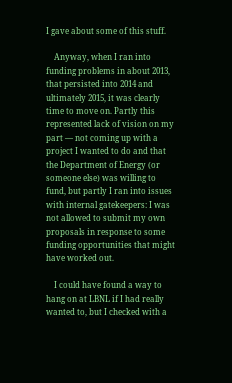I gave about some of this stuff.

    Anyway, when I ran into funding problems in about 2013, that persisted into 2014 and ultimately 2015, it was clearly time to move on. Partly this represented lack of vision on my part — not coming up with a project I wanted to do and that the Department of Energy (or someone else) was willing to fund, but partly I ran into issues with internal gatekeepers: I was not allowed to submit my own proposals in response to some funding opportunities that might have worked out.

    I could have found a way to hang on at LBNL if I had really wanted to, but I checked with a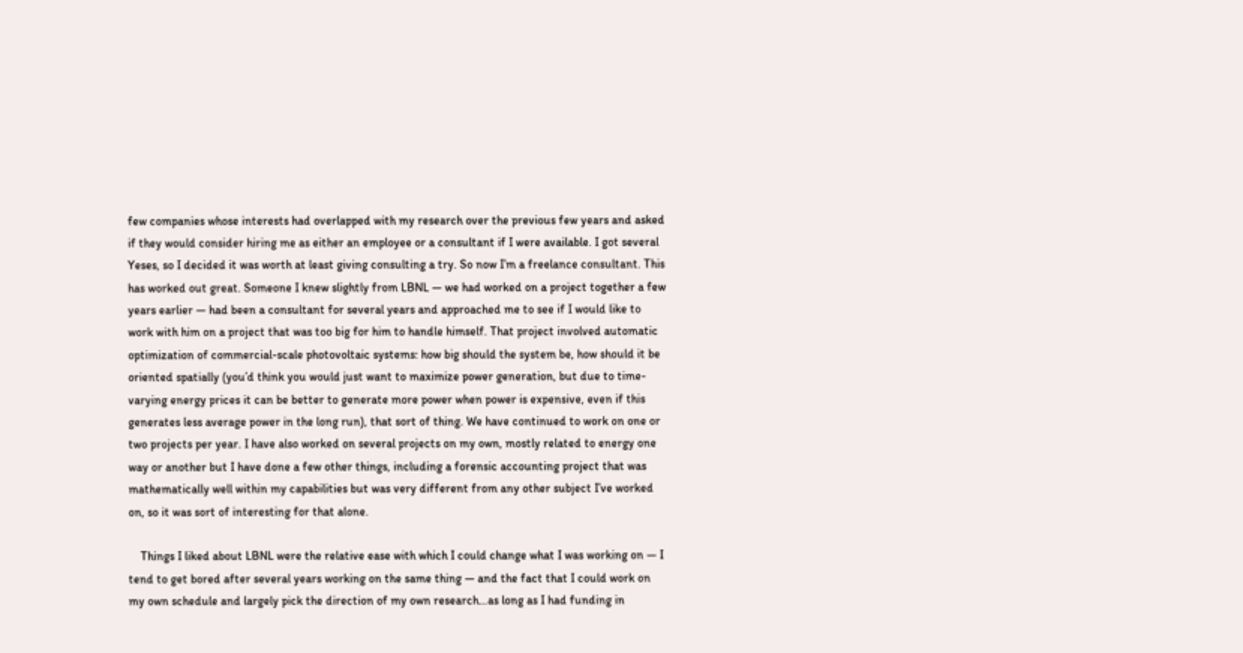few companies whose interests had overlapped with my research over the previous few years and asked if they would consider hiring me as either an employee or a consultant if I were available. I got several Yeses, so I decided it was worth at least giving consulting a try. So now I’m a freelance consultant. This has worked out great. Someone I knew slightly from LBNL — we had worked on a project together a few years earlier — had been a consultant for several years and approached me to see if I would like to work with him on a project that was too big for him to handle himself. That project involved automatic optimization of commercial-scale photovoltaic systems: how big should the system be, how should it be oriented spatially (you’d think you would just want to maximize power generation, but due to time-varying energy prices it can be better to generate more power when power is expensive, even if this generates less average power in the long run), that sort of thing. We have continued to work on one or two projects per year. I have also worked on several projects on my own, mostly related to energy one way or another but I have done a few other things, including a forensic accounting project that was mathematically well within my capabilities but was very different from any other subject I’ve worked on, so it was sort of interesting for that alone.

    Things I liked about LBNL were the relative ease with which I could change what I was working on — I tend to get bored after several years working on the same thing — and the fact that I could work on my own schedule and largely pick the direction of my own research…as long as I had funding in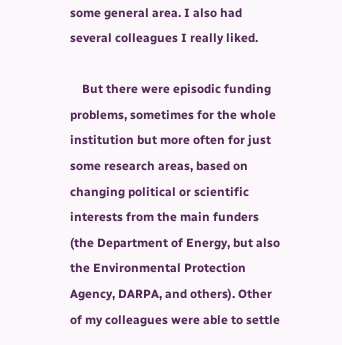some general area. I also had several colleagues I really liked.

    But there were episodic funding problems, sometimes for the whole institution but more often for just some research areas, based on changing political or scientific interests from the main funders (the Department of Energy, but also the Environmental Protection Agency, DARPA, and others). Other of my colleagues were able to settle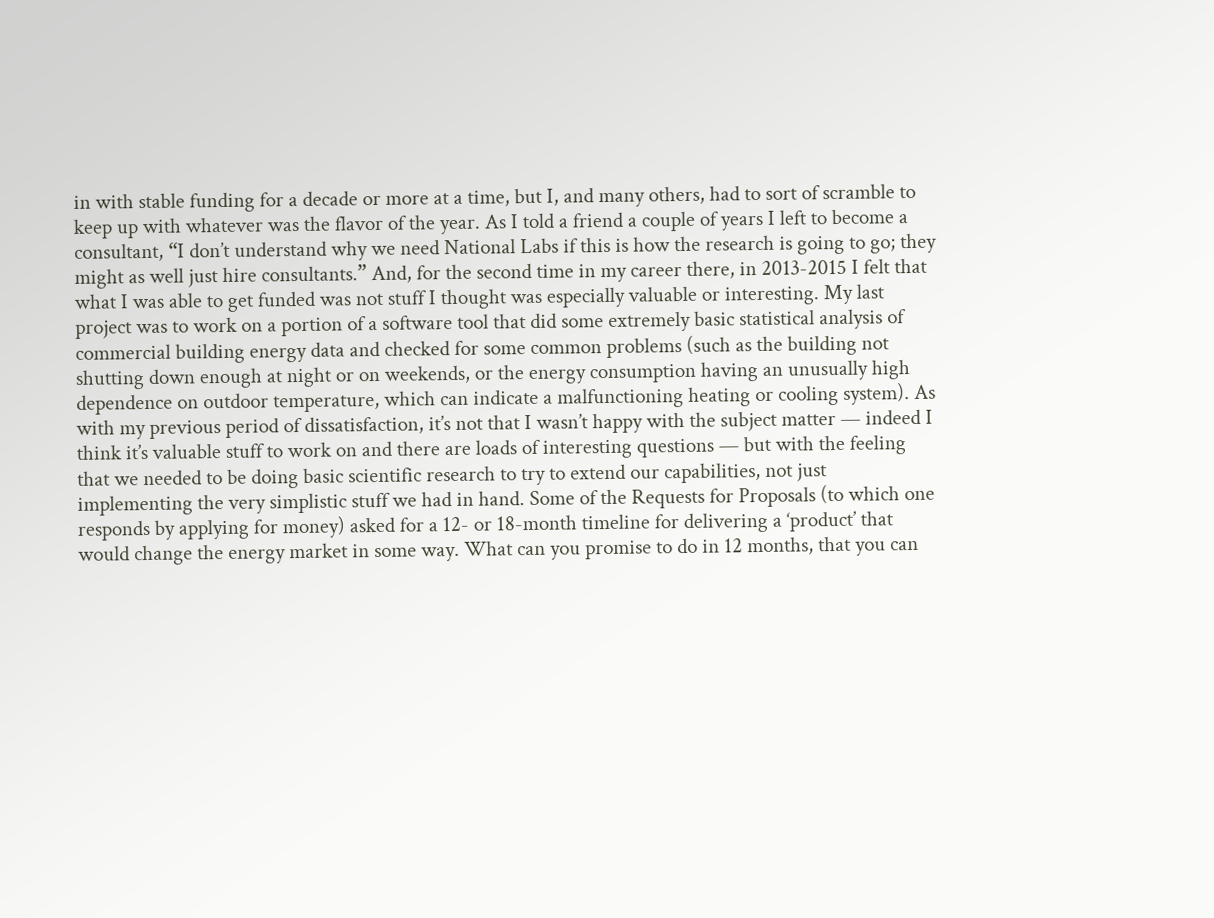in with stable funding for a decade or more at a time, but I, and many others, had to sort of scramble to keep up with whatever was the flavor of the year. As I told a friend a couple of years I left to become a consultant, “I don’t understand why we need National Labs if this is how the research is going to go; they might as well just hire consultants.” And, for the second time in my career there, in 2013-2015 I felt that what I was able to get funded was not stuff I thought was especially valuable or interesting. My last project was to work on a portion of a software tool that did some extremely basic statistical analysis of commercial building energy data and checked for some common problems (such as the building not shutting down enough at night or on weekends, or the energy consumption having an unusually high dependence on outdoor temperature, which can indicate a malfunctioning heating or cooling system). As with my previous period of dissatisfaction, it’s not that I wasn’t happy with the subject matter — indeed I think it’s valuable stuff to work on and there are loads of interesting questions — but with the feeling that we needed to be doing basic scientific research to try to extend our capabilities, not just implementing the very simplistic stuff we had in hand. Some of the Requests for Proposals (to which one responds by applying for money) asked for a 12- or 18-month timeline for delivering a ‘product’ that would change the energy market in some way. What can you promise to do in 12 months, that you can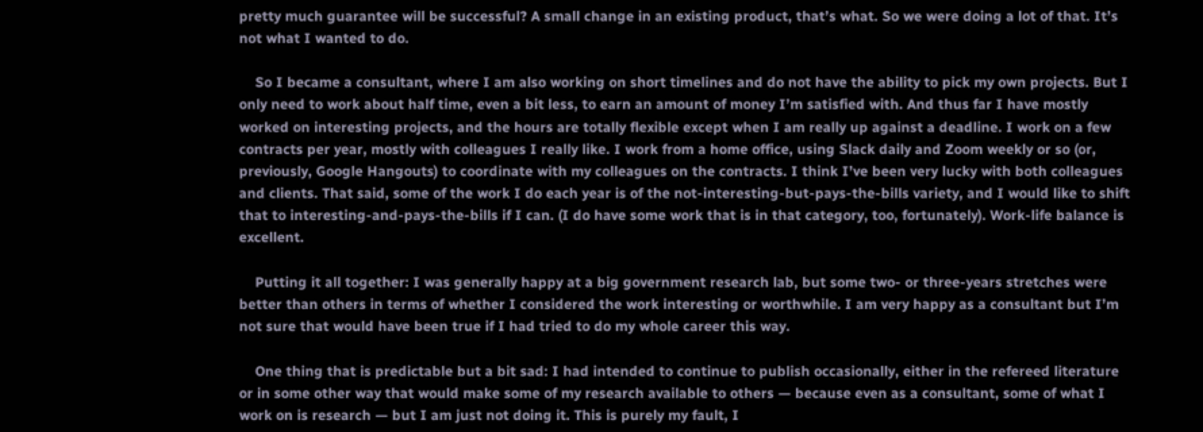pretty much guarantee will be successful? A small change in an existing product, that’s what. So we were doing a lot of that. It’s not what I wanted to do.

    So I became a consultant, where I am also working on short timelines and do not have the ability to pick my own projects. But I only need to work about half time, even a bit less, to earn an amount of money I’m satisfied with. And thus far I have mostly worked on interesting projects, and the hours are totally flexible except when I am really up against a deadline. I work on a few contracts per year, mostly with colleagues I really like. I work from a home office, using Slack daily and Zoom weekly or so (or, previously, Google Hangouts) to coordinate with my colleagues on the contracts. I think I’ve been very lucky with both colleagues and clients. That said, some of the work I do each year is of the not-interesting-but-pays-the-bills variety, and I would like to shift that to interesting-and-pays-the-bills if I can. (I do have some work that is in that category, too, fortunately). Work-life balance is excellent.

    Putting it all together: I was generally happy at a big government research lab, but some two- or three-years stretches were better than others in terms of whether I considered the work interesting or worthwhile. I am very happy as a consultant but I’m not sure that would have been true if I had tried to do my whole career this way.

    One thing that is predictable but a bit sad: I had intended to continue to publish occasionally, either in the refereed literature or in some other way that would make some of my research available to others — because even as a consultant, some of what I work on is research — but I am just not doing it. This is purely my fault, I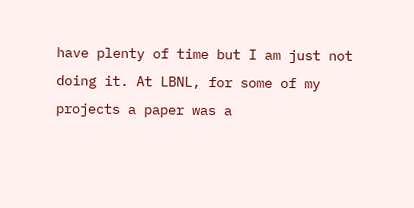have plenty of time but I am just not doing it. At LBNL, for some of my projects a paper was a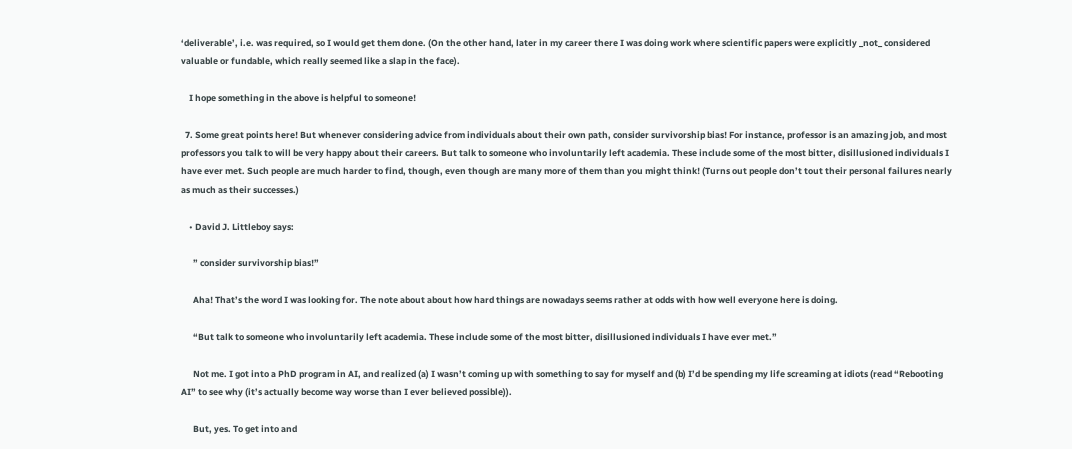‘deliverable’, i.e. was required, so I would get them done. (On the other hand, later in my career there I was doing work where scientific papers were explicitly _not_ considered valuable or fundable, which really seemed like a slap in the face).

    I hope something in the above is helpful to someone!

  7. Some great points here! But whenever considering advice from individuals about their own path, consider survivorship bias! For instance, professor is an amazing job, and most professors you talk to will be very happy about their careers. But talk to someone who involuntarily left academia. These include some of the most bitter, disillusioned individuals I have ever met. Such people are much harder to find, though, even though are many more of them than you might think! (Turns out people don’t tout their personal failures nearly as much as their successes.)

    • David J. Littleboy says:

      ” consider survivorship bias!”

      Aha! That’s the word I was looking for. The note about about how hard things are nowadays seems rather at odds with how well everyone here is doing.

      “But talk to someone who involuntarily left academia. These include some of the most bitter, disillusioned individuals I have ever met.”

      Not me. I got into a PhD program in AI, and realized (a) I wasn’t coming up with something to say for myself and (b) I’d be spending my life screaming at idiots (read “Rebooting AI” to see why (it’s actually become way worse than I ever believed possible)).

      But, yes. To get into and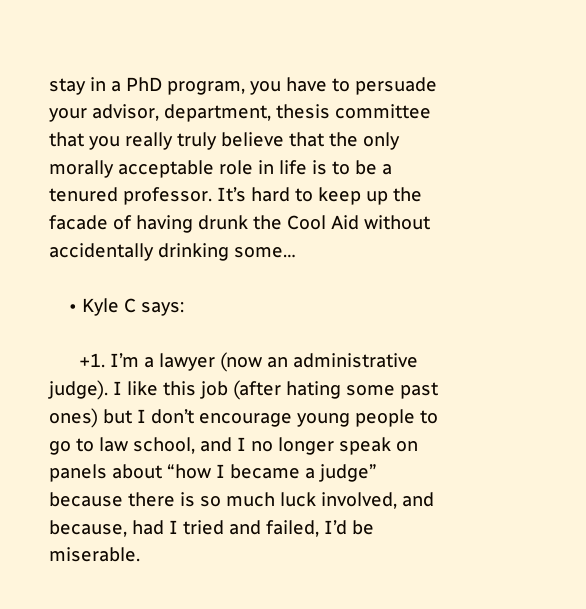stay in a PhD program, you have to persuade your advisor, department, thesis committee that you really truly believe that the only morally acceptable role in life is to be a tenured professor. It’s hard to keep up the facade of having drunk the Cool Aid without accidentally drinking some…

    • Kyle C says:

      +1. I’m a lawyer (now an administrative judge). I like this job (after hating some past ones) but I don’t encourage young people to go to law school, and I no longer speak on panels about “how I became a judge” because there is so much luck involved, and because, had I tried and failed, I’d be miserable.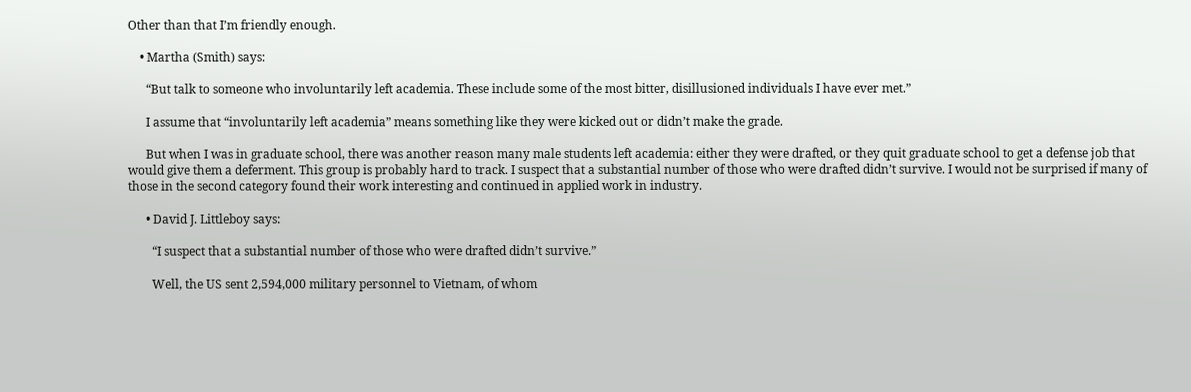Other than that I’m friendly enough.

    • Martha (Smith) says:

      “But talk to someone who involuntarily left academia. These include some of the most bitter, disillusioned individuals I have ever met.”

      I assume that “involuntarily left academia” means something like they were kicked out or didn’t make the grade.

      But when I was in graduate school, there was another reason many male students left academia: either they were drafted, or they quit graduate school to get a defense job that would give them a deferment. This group is probably hard to track. I suspect that a substantial number of those who were drafted didn’t survive. I would not be surprised if many of those in the second category found their work interesting and continued in applied work in industry.

      • David J. Littleboy says:

        “I suspect that a substantial number of those who were drafted didn’t survive.”

        Well, the US sent 2,594,000 military personnel to Vietnam, of whom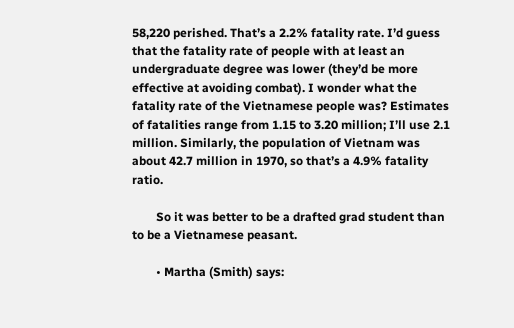58,220 perished. That’s a 2.2% fatality rate. I’d guess that the fatality rate of people with at least an undergraduate degree was lower (they’d be more effective at avoiding combat). I wonder what the fatality rate of the Vietnamese people was? Estimates of fatalities range from 1.15 to 3.20 million; I’ll use 2.1 million. Similarly, the population of Vietnam was about 42.7 million in 1970, so that’s a 4.9% fatality ratio.

        So it was better to be a drafted grad student than to be a Vietnamese peasant.

        • Martha (Smith) says: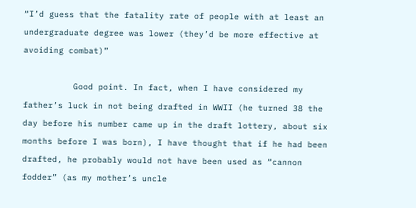“I’d guess that the fatality rate of people with at least an undergraduate degree was lower (they’d be more effective at avoiding combat)”

          Good point. In fact, when I have considered my father’s luck in not being drafted in WWII (he turned 38 the day before his number came up in the draft lottery, about six months before I was born), I have thought that if he had been drafted, he probably would not have been used as “cannon fodder” (as my mother’s uncle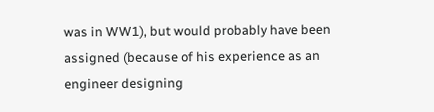was in WW1), but would probably have been assigned (because of his experience as an engineer designing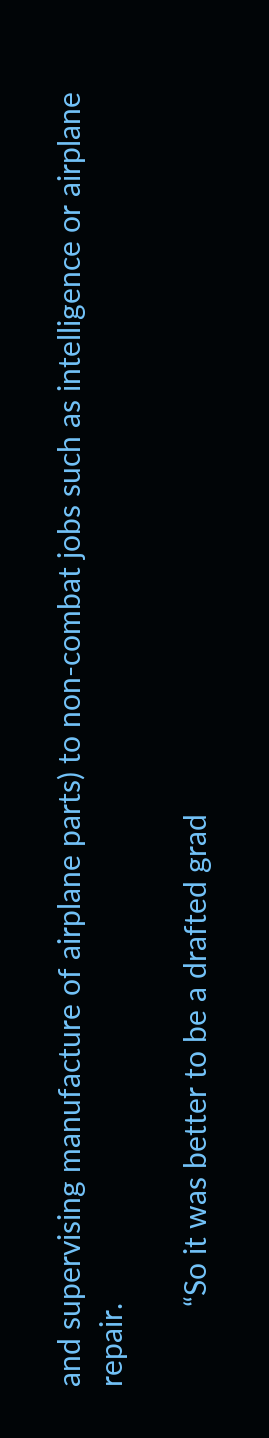and supervising manufacture of airplane parts) to non-combat jobs such as intelligence or airplane repair.

          “So it was better to be a drafted grad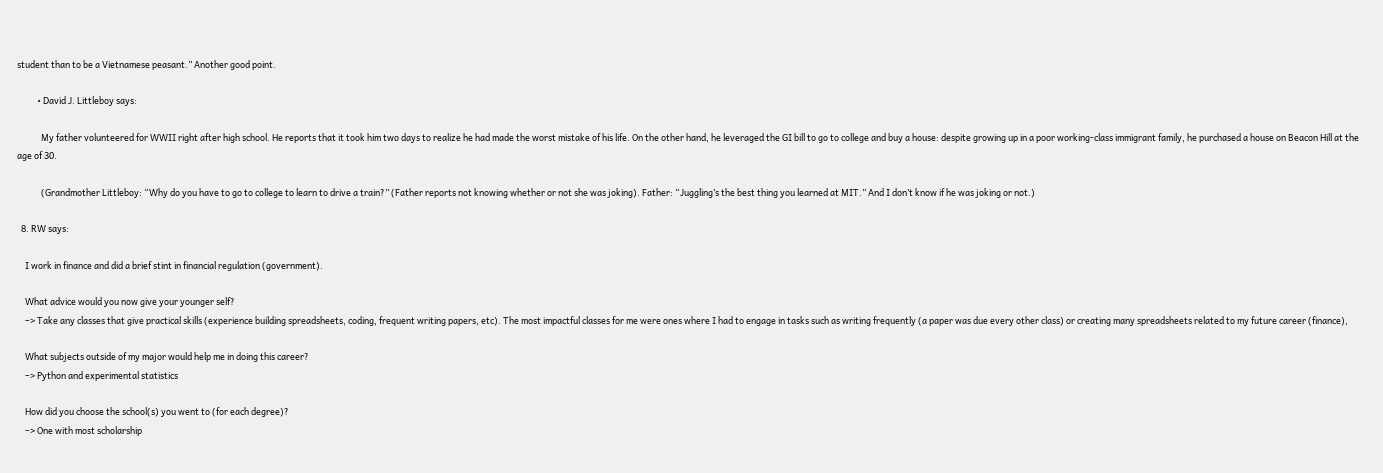student than to be a Vietnamese peasant.” Another good point.

          • David J. Littleboy says:

            My father volunteered for WWII right after high school. He reports that it took him two days to realize he had made the worst mistake of his life. On the other hand, he leveraged the GI bill to go to college and buy a house: despite growing up in a poor working-class immigrant family, he purchased a house on Beacon Hill at the age of 30.

            (Grandmother Littleboy: “Why do you have to go to college to learn to drive a train?” (Father reports not knowing whether or not she was joking). Father: “Juggling’s the best thing you learned at MIT.” And I don’t know if he was joking or not.)

  8. RW says:

    I work in finance and did a brief stint in financial regulation (government).

    What advice would you now give your younger self?
    –> Take any classes that give practical skills (experience building spreadsheets, coding, frequent writing papers, etc). The most impactful classes for me were ones where I had to engage in tasks such as writing frequently (a paper was due every other class) or creating many spreadsheets related to my future career (finance),

    What subjects outside of my major would help me in doing this career?
    –> Python and experimental statistics

    How did you choose the school(s) you went to (for each degree)?
    –> One with most scholarship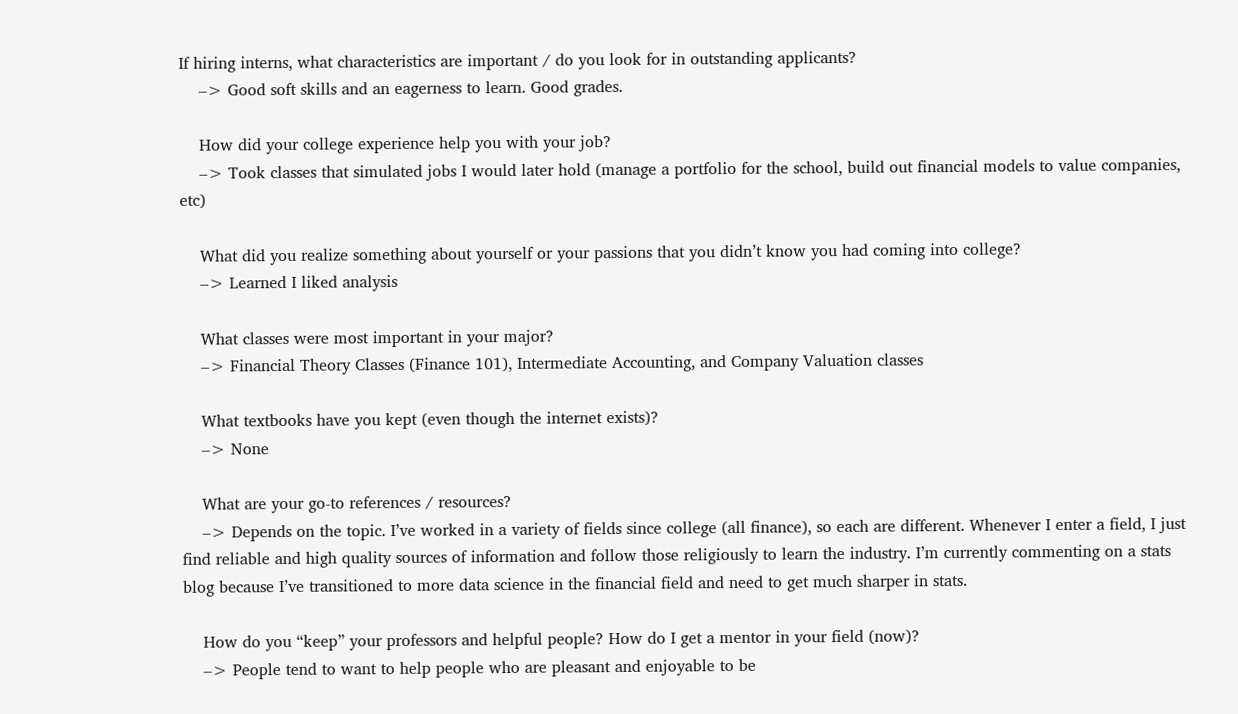If hiring interns, what characteristics are important / do you look for in outstanding applicants?
    –> Good soft skills and an eagerness to learn. Good grades.

    How did your college experience help you with your job?
    –> Took classes that simulated jobs I would later hold (manage a portfolio for the school, build out financial models to value companies, etc)

    What did you realize something about yourself or your passions that you didn’t know you had coming into college?
    –> Learned I liked analysis

    What classes were most important in your major?
    –> Financial Theory Classes (Finance 101), Intermediate Accounting, and Company Valuation classes

    What textbooks have you kept (even though the internet exists)?
    –> None

    What are your go-to references / resources?
    –> Depends on the topic. I’ve worked in a variety of fields since college (all finance), so each are different. Whenever I enter a field, I just find reliable and high quality sources of information and follow those religiously to learn the industry. I’m currently commenting on a stats blog because I’ve transitioned to more data science in the financial field and need to get much sharper in stats.

    How do you “keep” your professors and helpful people? How do I get a mentor in your field (now)?
    –> People tend to want to help people who are pleasant and enjoyable to be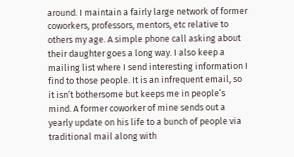around. I maintain a fairly large network of former coworkers, professors, mentors, etc relative to others my age. A simple phone call asking about their daughter goes a long way. I also keep a mailing list where I send interesting information I find to those people. It is an infrequent email, so it isn’t bothersome but keeps me in people’s mind. A former coworker of mine sends out a yearly update on his life to a bunch of people via traditional mail along with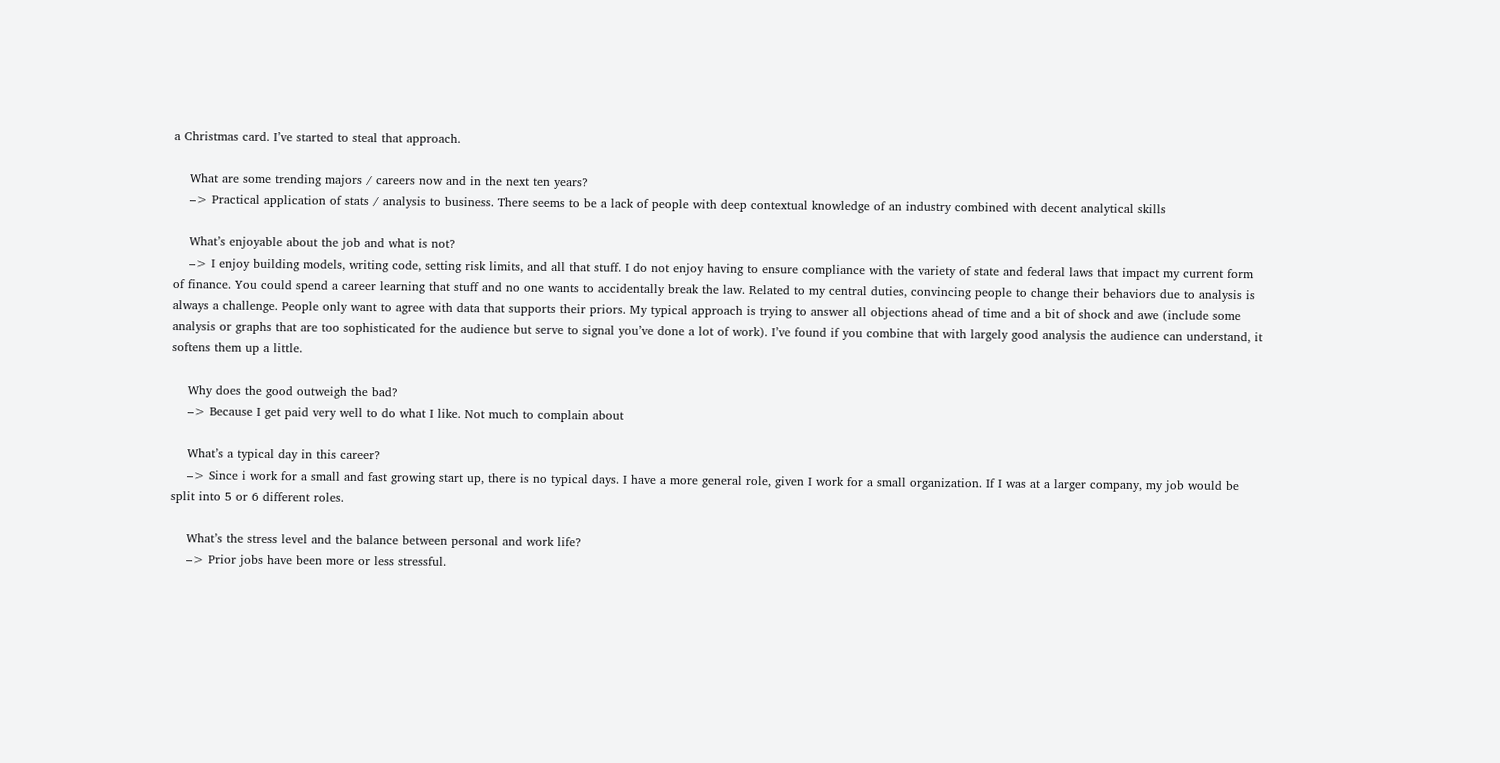a Christmas card. I’ve started to steal that approach.

    What are some trending majors / careers now and in the next ten years?
    –> Practical application of stats / analysis to business. There seems to be a lack of people with deep contextual knowledge of an industry combined with decent analytical skills

    What’s enjoyable about the job and what is not?
    –> I enjoy building models, writing code, setting risk limits, and all that stuff. I do not enjoy having to ensure compliance with the variety of state and federal laws that impact my current form of finance. You could spend a career learning that stuff and no one wants to accidentally break the law. Related to my central duties, convincing people to change their behaviors due to analysis is always a challenge. People only want to agree with data that supports their priors. My typical approach is trying to answer all objections ahead of time and a bit of shock and awe (include some analysis or graphs that are too sophisticated for the audience but serve to signal you’ve done a lot of work). I’ve found if you combine that with largely good analysis the audience can understand, it softens them up a little.

    Why does the good outweigh the bad?
    –> Because I get paid very well to do what I like. Not much to complain about

    What’s a typical day in this career?
    –> Since i work for a small and fast growing start up, there is no typical days. I have a more general role, given I work for a small organization. If I was at a larger company, my job would be split into 5 or 6 different roles.

    What’s the stress level and the balance between personal and work life?
    –> Prior jobs have been more or less stressful.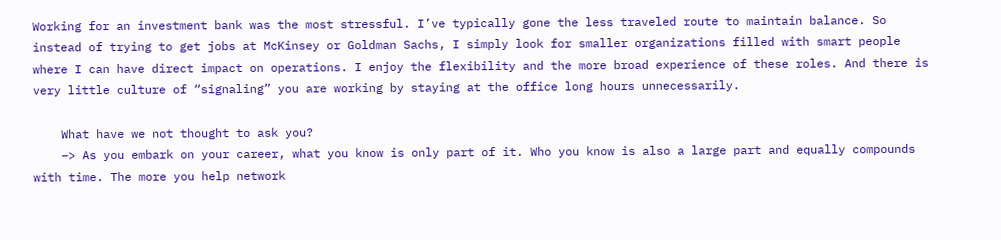Working for an investment bank was the most stressful. I’ve typically gone the less traveled route to maintain balance. So instead of trying to get jobs at McKinsey or Goldman Sachs, I simply look for smaller organizations filled with smart people where I can have direct impact on operations. I enjoy the flexibility and the more broad experience of these roles. And there is very little culture of “signaling” you are working by staying at the office long hours unnecessarily.

    What have we not thought to ask you?
    –> As you embark on your career, what you know is only part of it. Who you know is also a large part and equally compounds with time. The more you help network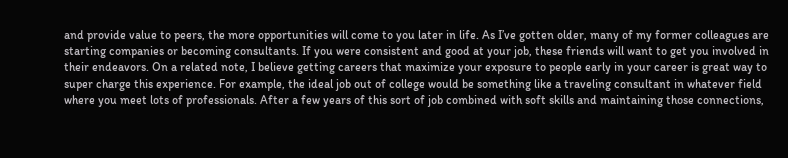and provide value to peers, the more opportunities will come to you later in life. As I’ve gotten older, many of my former colleagues are starting companies or becoming consultants. If you were consistent and good at your job, these friends will want to get you involved in their endeavors. On a related note, I believe getting careers that maximize your exposure to people early in your career is great way to super charge this experience. For example, the ideal job out of college would be something like a traveling consultant in whatever field where you meet lots of professionals. After a few years of this sort of job combined with soft skills and maintaining those connections,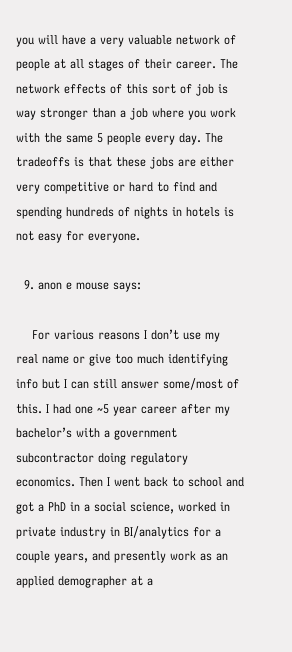you will have a very valuable network of people at all stages of their career. The network effects of this sort of job is way stronger than a job where you work with the same 5 people every day. The tradeoffs is that these jobs are either very competitive or hard to find and spending hundreds of nights in hotels is not easy for everyone.

  9. anon e mouse says:

    For various reasons I don’t use my real name or give too much identifying info but I can still answer some/most of this. I had one ~5 year career after my bachelor’s with a government subcontractor doing regulatory economics. Then I went back to school and got a PhD in a social science, worked in private industry in BI/analytics for a couple years, and presently work as an applied demographer at a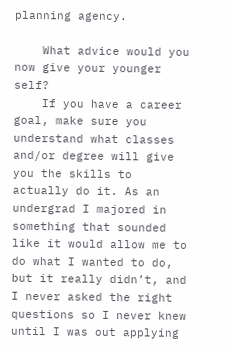planning agency.

    What advice would you now give your younger self?
    If you have a career goal, make sure you understand what classes and/or degree will give you the skills to actually do it. As an undergrad I majored in something that sounded like it would allow me to do what I wanted to do, but it really didn’t, and I never asked the right questions so I never knew until I was out applying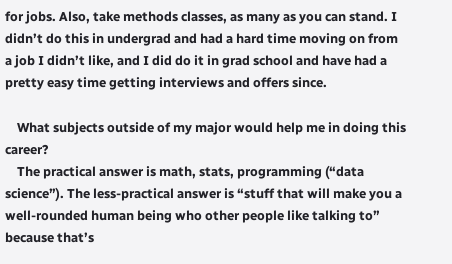for jobs. Also, take methods classes, as many as you can stand. I didn’t do this in undergrad and had a hard time moving on from a job I didn’t like, and I did do it in grad school and have had a pretty easy time getting interviews and offers since.

    What subjects outside of my major would help me in doing this career?
    The practical answer is math, stats, programming (“data science”). The less-practical answer is “stuff that will make you a well-rounded human being who other people like talking to” because that’s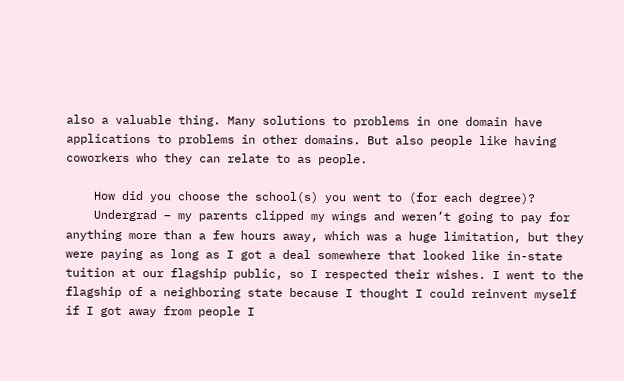also a valuable thing. Many solutions to problems in one domain have applications to problems in other domains. But also people like having coworkers who they can relate to as people.

    How did you choose the school(s) you went to (for each degree)?
    Undergrad – my parents clipped my wings and weren’t going to pay for anything more than a few hours away, which was a huge limitation, but they were paying as long as I got a deal somewhere that looked like in-state tuition at our flagship public, so I respected their wishes. I went to the flagship of a neighboring state because I thought I could reinvent myself if I got away from people I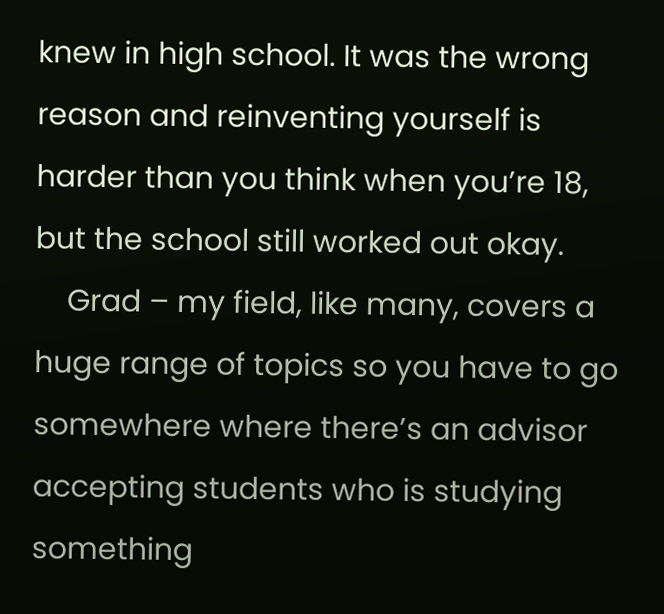knew in high school. It was the wrong reason and reinventing yourself is harder than you think when you’re 18, but the school still worked out okay.
    Grad – my field, like many, covers a huge range of topics so you have to go somewhere where there’s an advisor accepting students who is studying something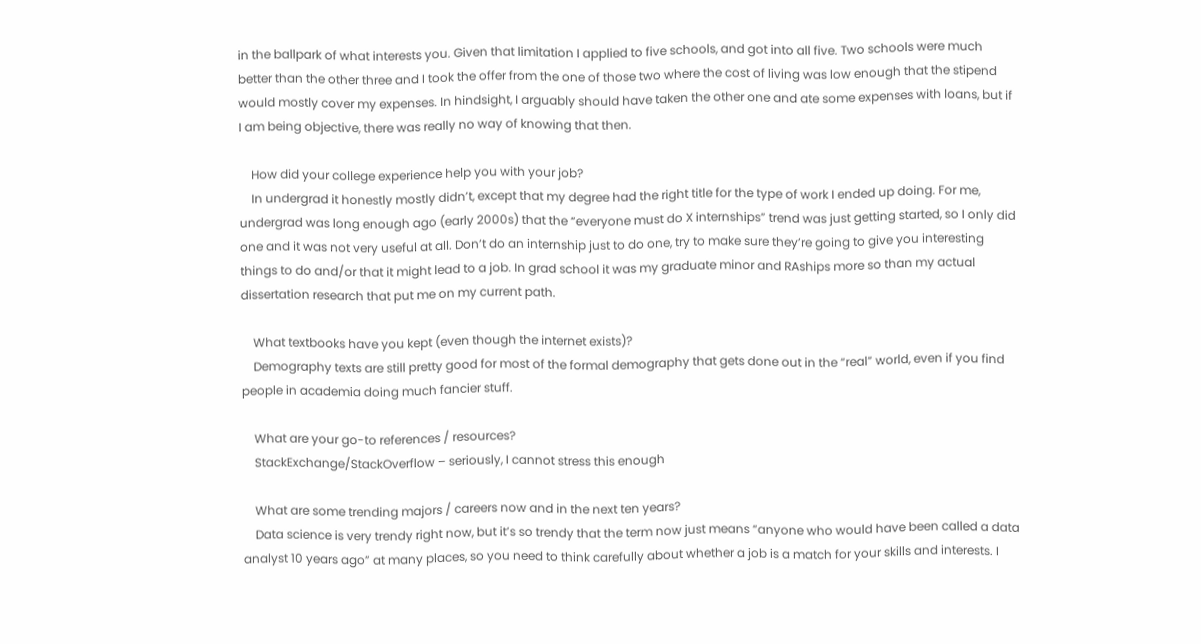in the ballpark of what interests you. Given that limitation I applied to five schools, and got into all five. Two schools were much better than the other three and I took the offer from the one of those two where the cost of living was low enough that the stipend would mostly cover my expenses. In hindsight, I arguably should have taken the other one and ate some expenses with loans, but if I am being objective, there was really no way of knowing that then.

    How did your college experience help you with your job?
    In undergrad it honestly mostly didn’t, except that my degree had the right title for the type of work I ended up doing. For me, undergrad was long enough ago (early 2000s) that the “everyone must do X internships” trend was just getting started, so I only did one and it was not very useful at all. Don’t do an internship just to do one, try to make sure they’re going to give you interesting things to do and/or that it might lead to a job. In grad school it was my graduate minor and RAships more so than my actual dissertation research that put me on my current path.

    What textbooks have you kept (even though the internet exists)?
    Demography texts are still pretty good for most of the formal demography that gets done out in the “real” world, even if you find people in academia doing much fancier stuff.

    What are your go-to references / resources?
    StackExchange/StackOverflow – seriously, I cannot stress this enough

    What are some trending majors / careers now and in the next ten years?
    Data science is very trendy right now, but it’s so trendy that the term now just means “anyone who would have been called a data analyst 10 years ago” at many places, so you need to think carefully about whether a job is a match for your skills and interests. I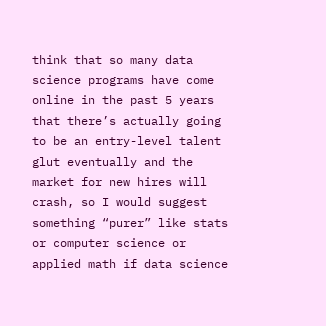think that so many data science programs have come online in the past 5 years that there’s actually going to be an entry-level talent glut eventually and the market for new hires will crash, so I would suggest something “purer” like stats or computer science or applied math if data science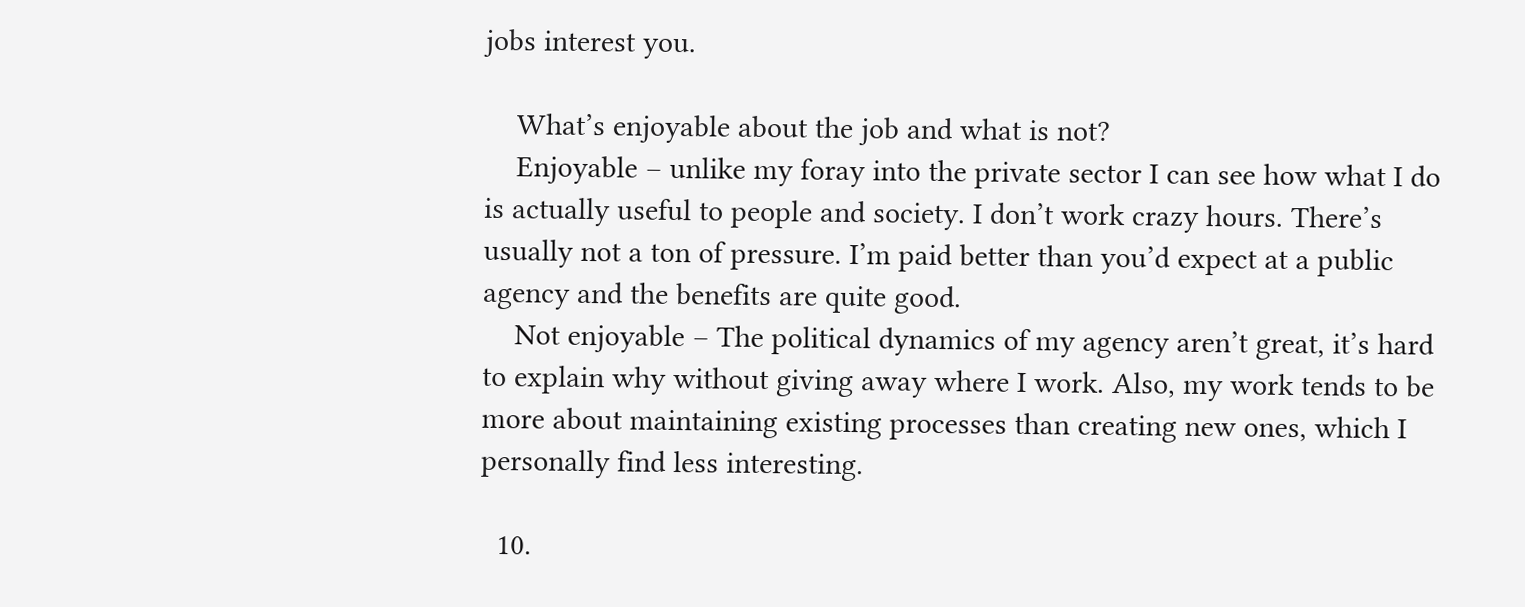jobs interest you.

    What’s enjoyable about the job and what is not?
    Enjoyable – unlike my foray into the private sector I can see how what I do is actually useful to people and society. I don’t work crazy hours. There’s usually not a ton of pressure. I’m paid better than you’d expect at a public agency and the benefits are quite good.
    Not enjoyable – The political dynamics of my agency aren’t great, it’s hard to explain why without giving away where I work. Also, my work tends to be more about maintaining existing processes than creating new ones, which I personally find less interesting.

  10.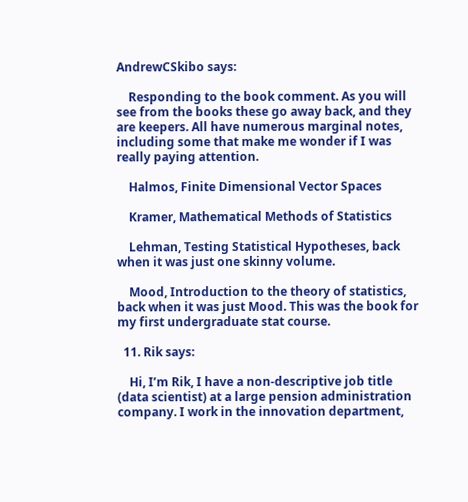AndrewCSkibo says:

    Responding to the book comment. As you will see from the books these go away back, and they are keepers. All have numerous marginal notes, including some that make me wonder if I was really paying attention.

    Halmos, Finite Dimensional Vector Spaces

    Kramer, Mathematical Methods of Statistics

    Lehman, Testing Statistical Hypotheses, back when it was just one skinny volume.

    Mood, Introduction to the theory of statistics, back when it was just Mood. This was the book for my first undergraduate stat course.

  11. Rik says:

    Hi, I’m Rik, I have a non-descriptive job title (data scientist) at a large pension administration company. I work in the innovation department,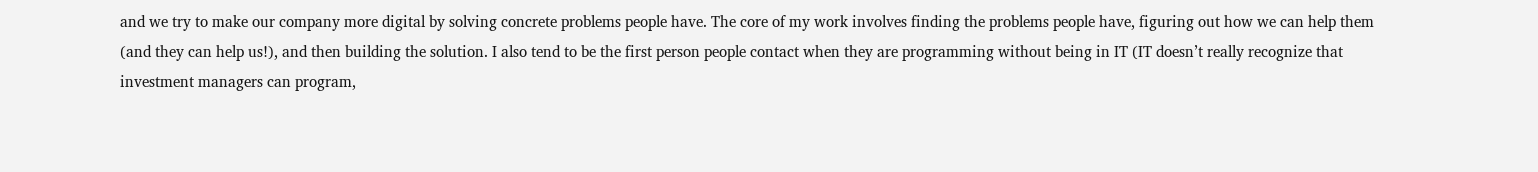and we try to make our company more digital by solving concrete problems people have. The core of my work involves finding the problems people have, figuring out how we can help them (and they can help us!), and then building the solution. I also tend to be the first person people contact when they are programming without being in IT (IT doesn’t really recognize that investment managers can program,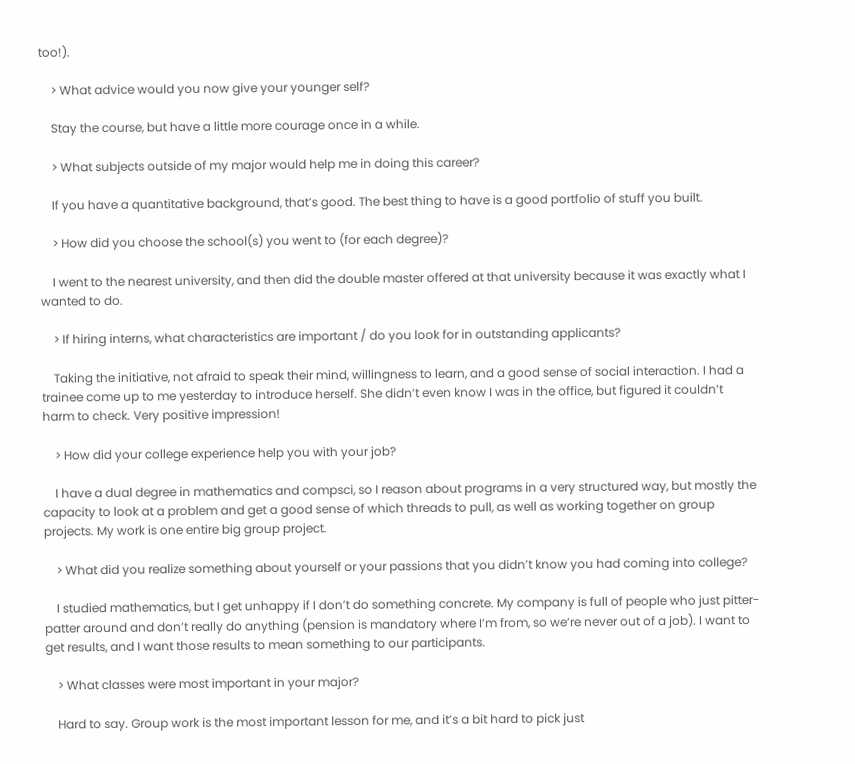too!).

    > What advice would you now give your younger self?

    Stay the course, but have a little more courage once in a while.

    > What subjects outside of my major would help me in doing this career?

    If you have a quantitative background, that’s good. The best thing to have is a good portfolio of stuff you built.

    > How did you choose the school(s) you went to (for each degree)?

    I went to the nearest university, and then did the double master offered at that university because it was exactly what I wanted to do.

    > If hiring interns, what characteristics are important / do you look for in outstanding applicants?

    Taking the initiative, not afraid to speak their mind, willingness to learn, and a good sense of social interaction. I had a trainee come up to me yesterday to introduce herself. She didn’t even know I was in the office, but figured it couldn’t harm to check. Very positive impression!

    > How did your college experience help you with your job?

    I have a dual degree in mathematics and compsci, so I reason about programs in a very structured way, but mostly the capacity to look at a problem and get a good sense of which threads to pull, as well as working together on group projects. My work is one entire big group project.

    > What did you realize something about yourself or your passions that you didn’t know you had coming into college?

    I studied mathematics, but I get unhappy if I don’t do something concrete. My company is full of people who just pitter-patter around and don’t really do anything (pension is mandatory where I’m from, so we’re never out of a job). I want to get results, and I want those results to mean something to our participants.

    > What classes were most important in your major?

    Hard to say. Group work is the most important lesson for me, and it’s a bit hard to pick just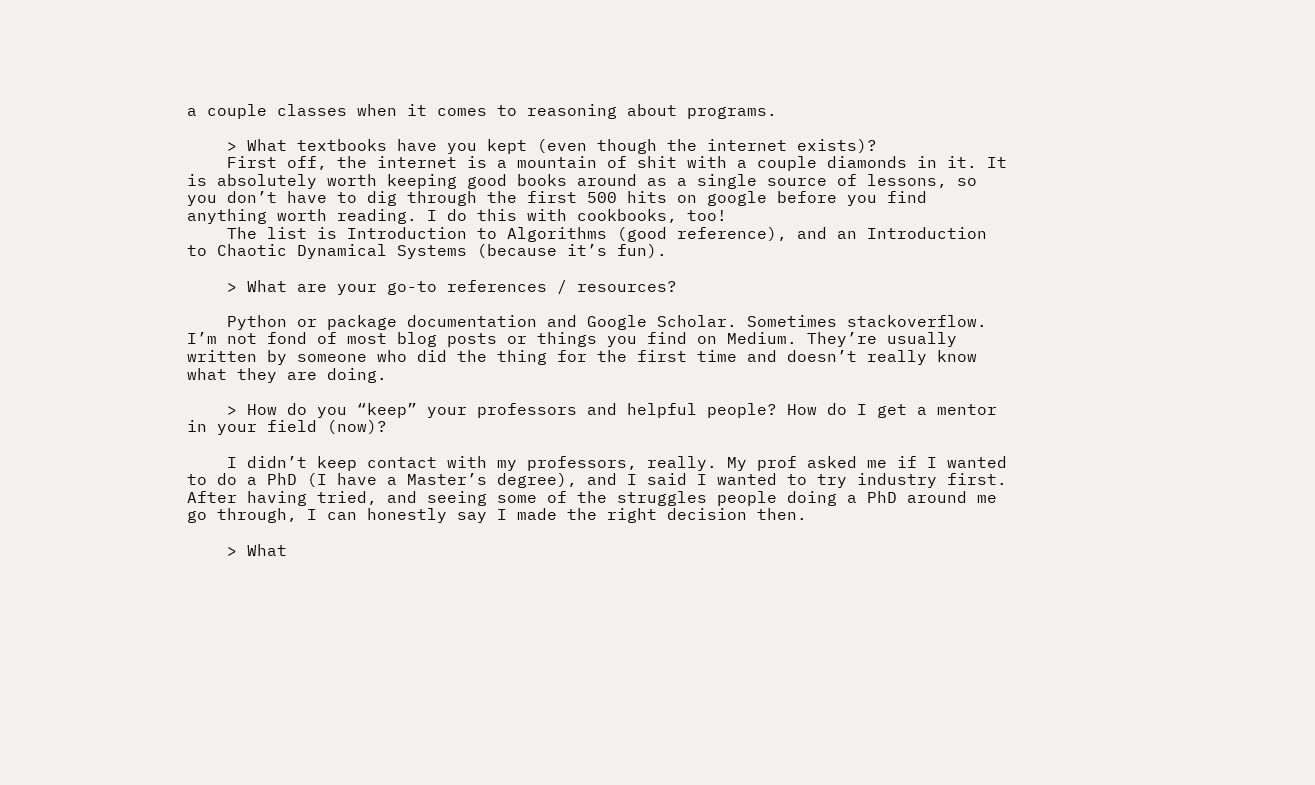a couple classes when it comes to reasoning about programs.

    > What textbooks have you kept (even though the internet exists)?
    First off, the internet is a mountain of shit with a couple diamonds in it. It is absolutely worth keeping good books around as a single source of lessons, so you don’t have to dig through the first 500 hits on google before you find anything worth reading. I do this with cookbooks, too!
    The list is Introduction to Algorithms (good reference), and an Introduction to Chaotic Dynamical Systems (because it’s fun).

    > What are your go-to references / resources?

    Python or package documentation and Google Scholar. Sometimes stackoverflow. I’m not fond of most blog posts or things you find on Medium. They’re usually written by someone who did the thing for the first time and doesn’t really know what they are doing.

    > How do you “keep” your professors and helpful people? How do I get a mentor in your field (now)?

    I didn’t keep contact with my professors, really. My prof asked me if I wanted to do a PhD (I have a Master’s degree), and I said I wanted to try industry first. After having tried, and seeing some of the struggles people doing a PhD around me go through, I can honestly say I made the right decision then.

    > What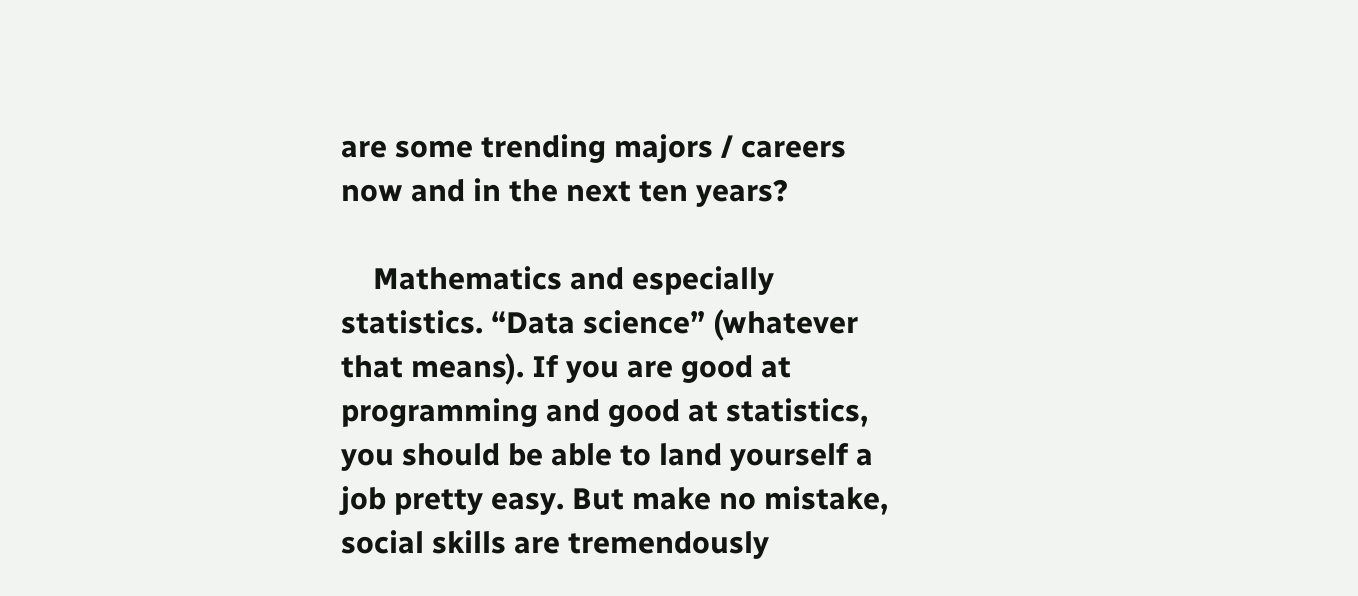are some trending majors / careers now and in the next ten years?

    Mathematics and especially statistics. “Data science” (whatever that means). If you are good at programming and good at statistics, you should be able to land yourself a job pretty easy. But make no mistake, social skills are tremendously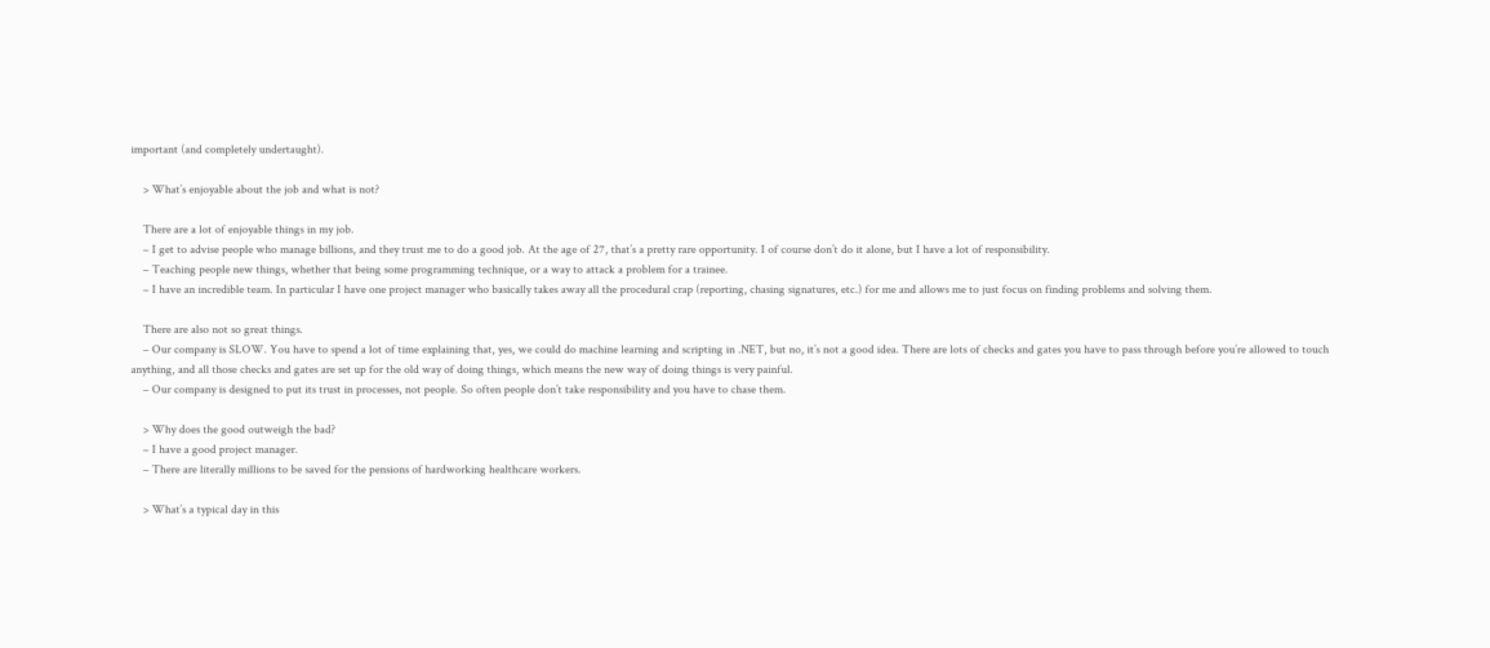important (and completely undertaught).

    > What’s enjoyable about the job and what is not?

    There are a lot of enjoyable things in my job.
    – I get to advise people who manage billions, and they trust me to do a good job. At the age of 27, that’s a pretty rare opportunity. I of course don’t do it alone, but I have a lot of responsibility.
    – Teaching people new things, whether that being some programming technique, or a way to attack a problem for a trainee.
    – I have an incredible team. In particular I have one project manager who basically takes away all the procedural crap (reporting, chasing signatures, etc.) for me and allows me to just focus on finding problems and solving them.

    There are also not so great things.
    – Our company is SLOW. You have to spend a lot of time explaining that, yes, we could do machine learning and scripting in .NET, but no, it’s not a good idea. There are lots of checks and gates you have to pass through before you’re allowed to touch anything, and all those checks and gates are set up for the old way of doing things, which means the new way of doing things is very painful.
    – Our company is designed to put its trust in processes, not people. So often people don’t take responsibility and you have to chase them.

    > Why does the good outweigh the bad?
    – I have a good project manager.
    – There are literally millions to be saved for the pensions of hardworking healthcare workers.

    > What’s a typical day in this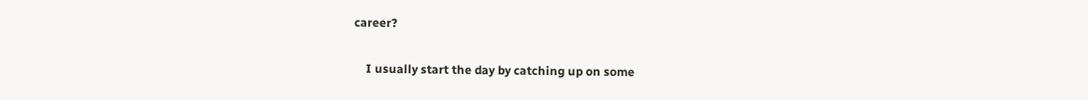career?

    I usually start the day by catching up on some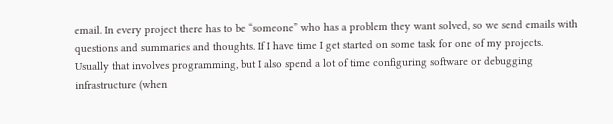email. In every project there has to be “someone” who has a problem they want solved, so we send emails with questions and summaries and thoughts. If I have time I get started on some task for one of my projects. Usually that involves programming, but I also spend a lot of time configuring software or debugging infrastructure (when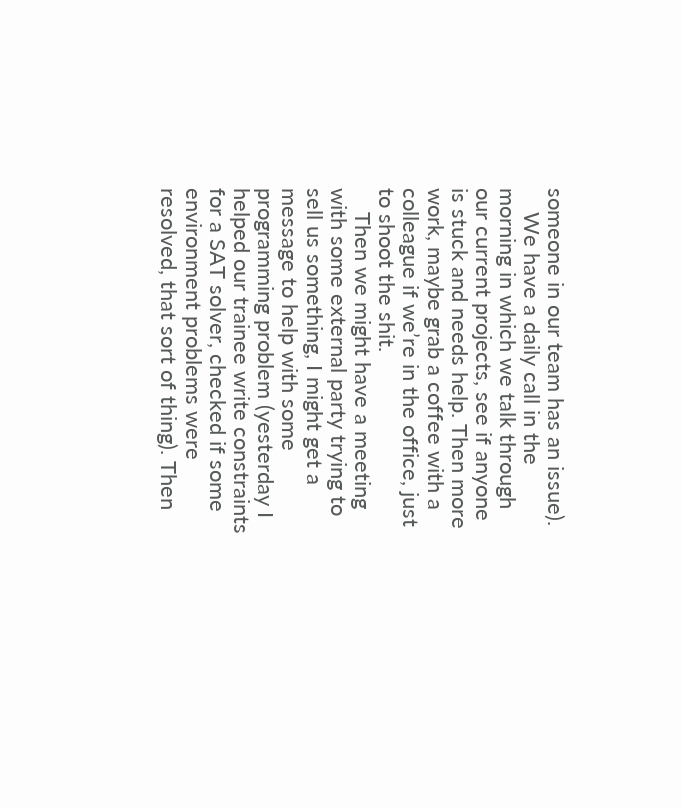someone in our team has an issue).
    We have a daily call in the morning in which we talk through our current projects, see if anyone is stuck and needs help. Then more work, maybe grab a coffee with a colleague if we’re in the office, just to shoot the shit.
    Then we might have a meeting with some external party trying to sell us something, I might get a message to help with some programming problem (yesterday I helped our trainee write constraints for a SAT solver, checked if some environment problems were resolved, that sort of thing). Then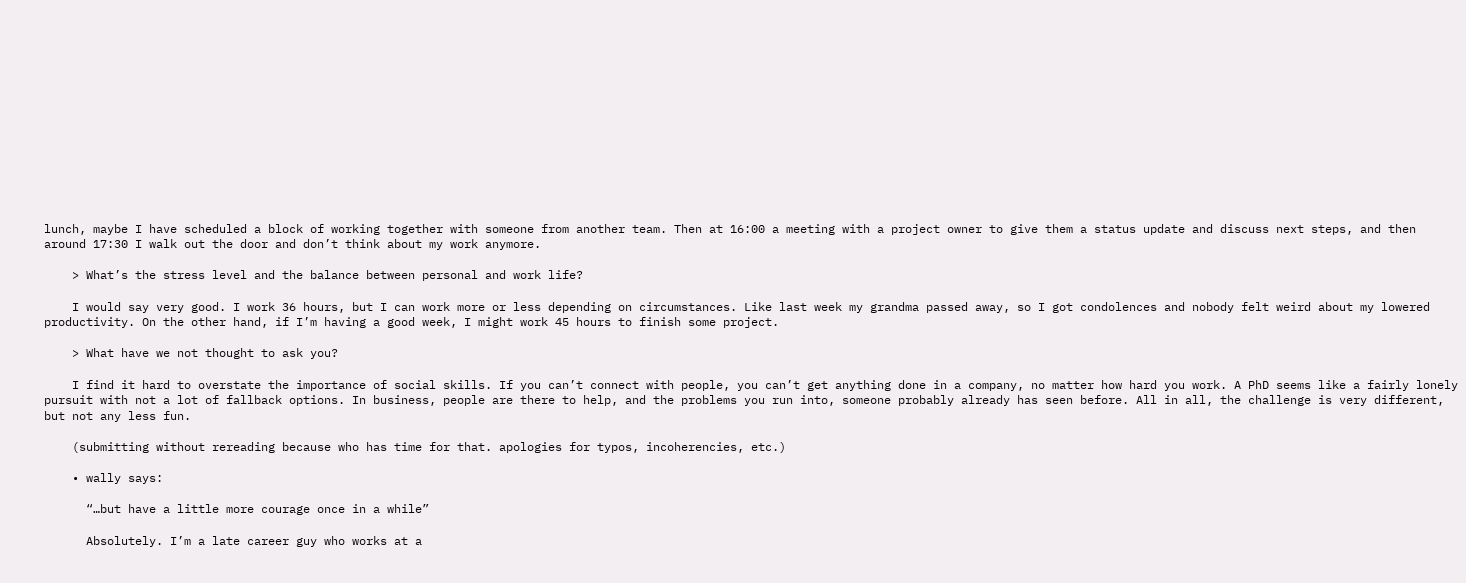lunch, maybe I have scheduled a block of working together with someone from another team. Then at 16:00 a meeting with a project owner to give them a status update and discuss next steps, and then around 17:30 I walk out the door and don’t think about my work anymore.

    > What’s the stress level and the balance between personal and work life?

    I would say very good. I work 36 hours, but I can work more or less depending on circumstances. Like last week my grandma passed away, so I got condolences and nobody felt weird about my lowered productivity. On the other hand, if I’m having a good week, I might work 45 hours to finish some project.

    > What have we not thought to ask you?

    I find it hard to overstate the importance of social skills. If you can’t connect with people, you can’t get anything done in a company, no matter how hard you work. A PhD seems like a fairly lonely pursuit with not a lot of fallback options. In business, people are there to help, and the problems you run into, someone probably already has seen before. All in all, the challenge is very different, but not any less fun.

    (submitting without rereading because who has time for that. apologies for typos, incoherencies, etc.)

    • wally says:

      “…but have a little more courage once in a while”

      Absolutely. I’m a late career guy who works at a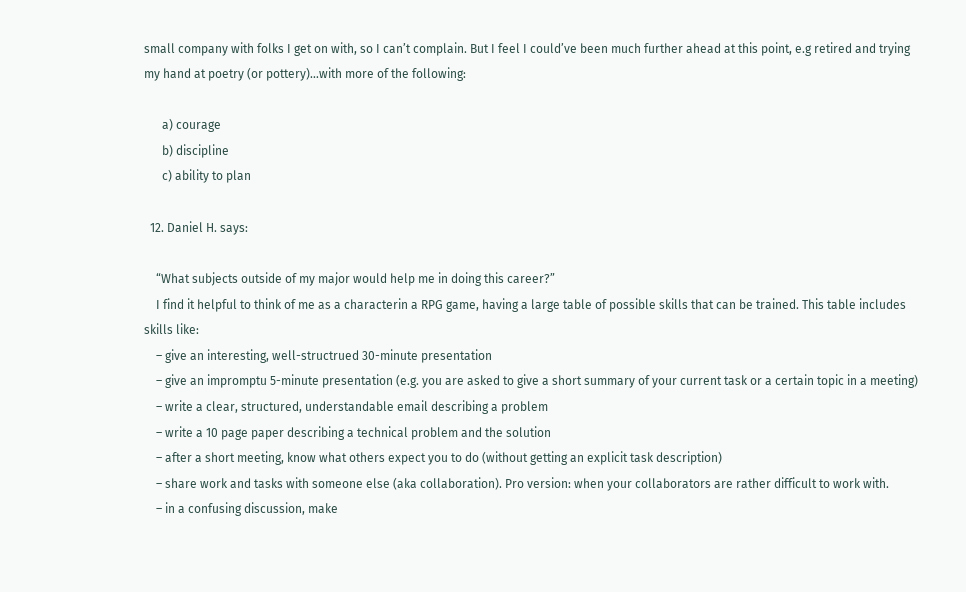small company with folks I get on with, so I can’t complain. But I feel I could’ve been much further ahead at this point, e.g retired and trying my hand at poetry (or pottery)…with more of the following:

      a) courage
      b) discipline
      c) ability to plan

  12. Daniel H. says:

    “What subjects outside of my major would help me in doing this career?”
    I find it helpful to think of me as a characterin a RPG game, having a large table of possible skills that can be trained. This table includes skills like:
    – give an interesting, well-structrued 30-minute presentation
    – give an impromptu 5-minute presentation (e.g. you are asked to give a short summary of your current task or a certain topic in a meeting)
    – write a clear, structured, understandable email describing a problem
    – write a 10 page paper describing a technical problem and the solution
    – after a short meeting, know what others expect you to do (without getting an explicit task description)
    – share work and tasks with someone else (aka collaboration). Pro version: when your collaborators are rather difficult to work with.
    – in a confusing discussion, make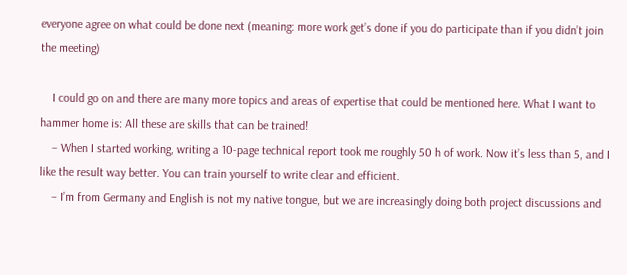everyone agree on what could be done next (meaning: more work get’s done if you do participate than if you didn’t join the meeting)

    I could go on and there are many more topics and areas of expertise that could be mentioned here. What I want to hammer home is: All these are skills that can be trained!
    – When I started working, writing a 10-page technical report took me roughly 50 h of work. Now it’s less than 5, and I like the result way better. You can train yourself to write clear and efficient.
    – I’m from Germany and English is not my native tongue, but we are increasingly doing both project discussions and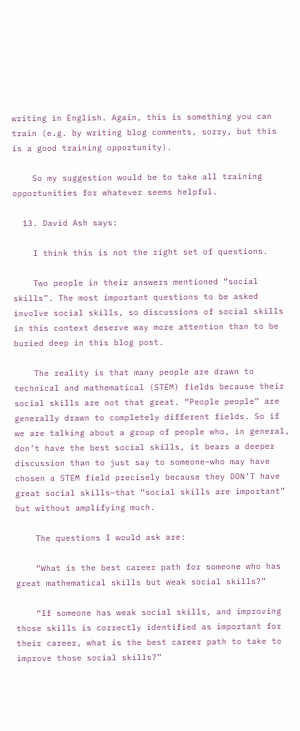writing in English. Again, this is something you can train (e.g. by writing blog comments, sorry, but this is a good training opportunity).

    So my suggestion would be to take all training opportunities for whatever seems helpful.

  13. David Ash says:

    I think this is not the right set of questions.

    Two people in their answers mentioned “social skills”. The most important questions to be asked involve social skills, so discussions of social skills in this context deserve way more attention than to be buried deep in this blog post.

    The reality is that many people are drawn to technical and mathematical (STEM) fields because their social skills are not that great. “People people” are generally drawn to completely different fields. So if we are talking about a group of people who, in general, don’t have the best social skills, it bears a deeper discussion than to just say to someone–who may have chosen a STEM field precisely because they DON’T have great social skills–that “social skills are important” but without amplifying much.

    The questions I would ask are:

    “What is the best career path for someone who has great mathematical skills but weak social skills?”

    “If someone has weak social skills, and improving those skills is correctly identified as important for their career, what is the best career path to take to improve those social skills?”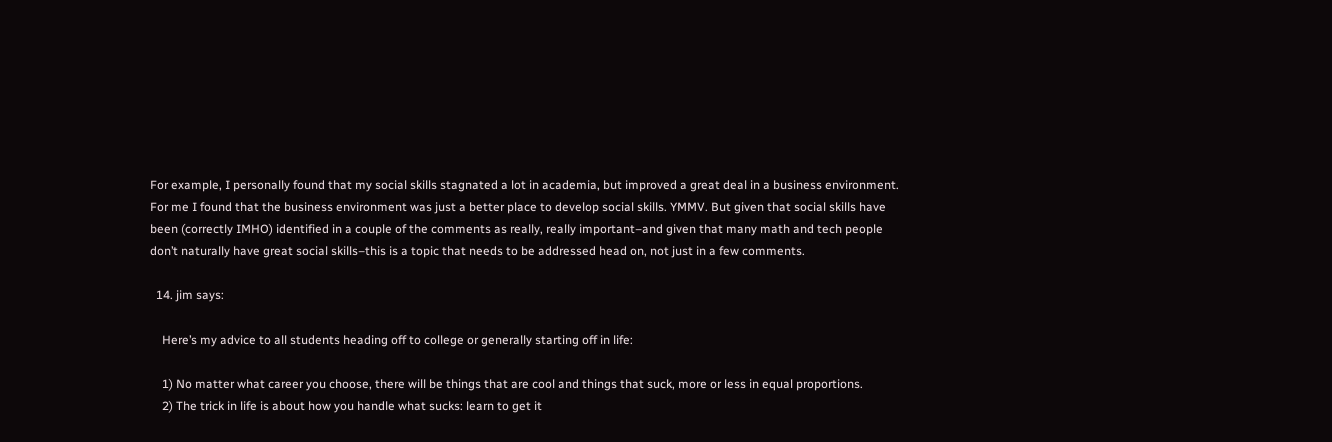For example, I personally found that my social skills stagnated a lot in academia, but improved a great deal in a business environment. For me I found that the business environment was just a better place to develop social skills. YMMV. But given that social skills have been (correctly IMHO) identified in a couple of the comments as really, really important–and given that many math and tech people don’t naturally have great social skills–this is a topic that needs to be addressed head on, not just in a few comments.

  14. jim says:

    Here’s my advice to all students heading off to college or generally starting off in life:

    1) No matter what career you choose, there will be things that are cool and things that suck, more or less in equal proportions.
    2) The trick in life is about how you handle what sucks: learn to get it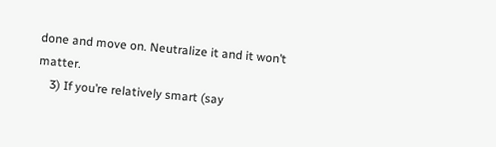done and move on. Neutralize it and it won’t matter.
    3) If you’re relatively smart (say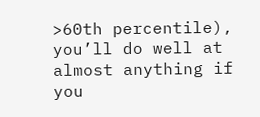>60th percentile), you’ll do well at almost anything if you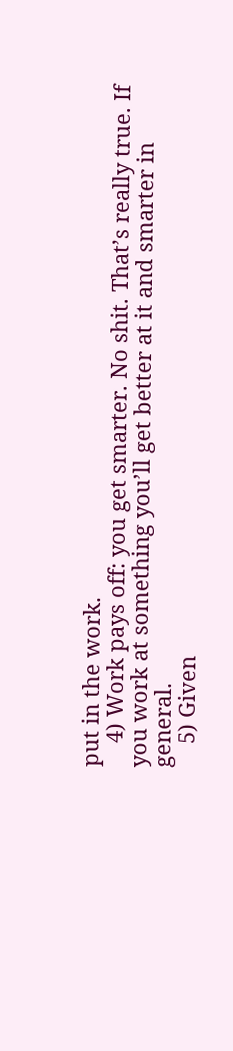put in the work.
    4) Work pays off: you get smarter. No shit. That’s really true. If you work at something you’ll get better at it and smarter in general.
    5) Given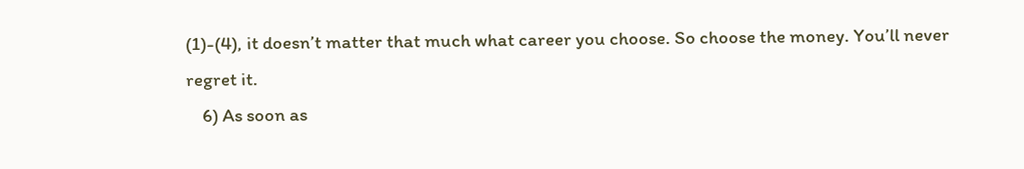(1)-(4), it doesn’t matter that much what career you choose. So choose the money. You’ll never regret it.
    6) As soon as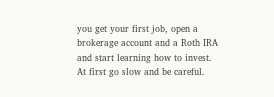you get your first job, open a brokerage account and a Roth IRA and start learning how to invest. At first go slow and be careful.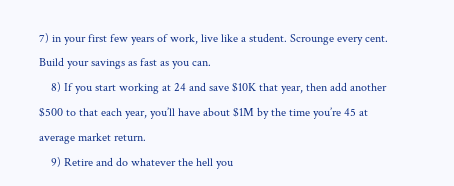7) in your first few years of work, live like a student. Scrounge every cent. Build your savings as fast as you can.
    8) If you start working at 24 and save $10K that year, then add another $500 to that each year, you’ll have about $1M by the time you’re 45 at average market return.
    9) Retire and do whatever the hell you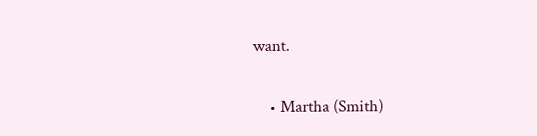want.

    • Martha (Smith)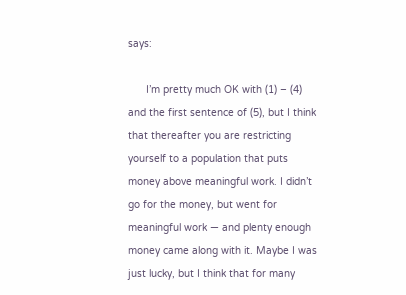says:

      I’m pretty much OK with (1) – (4) and the first sentence of (5), but I think that thereafter you are restricting yourself to a population that puts money above meaningful work. I didn’t go for the money, but went for meaningful work — and plenty enough money came along with it. Maybe I was just lucky, but I think that for many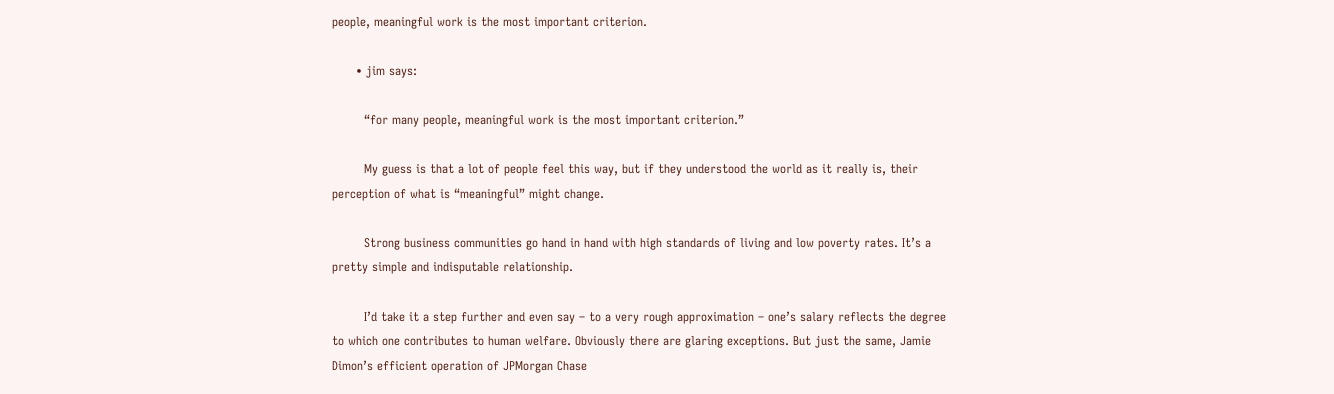people, meaningful work is the most important criterion.

      • jim says:

        “for many people, meaningful work is the most important criterion.”

        My guess is that a lot of people feel this way, but if they understood the world as it really is, their perception of what is “meaningful” might change.

        Strong business communities go hand in hand with high standards of living and low poverty rates. It’s a pretty simple and indisputable relationship.

        I’d take it a step further and even say – to a very rough approximation – one’s salary reflects the degree to which one contributes to human welfare. Obviously there are glaring exceptions. But just the same, Jamie Dimon’s efficient operation of JPMorgan Chase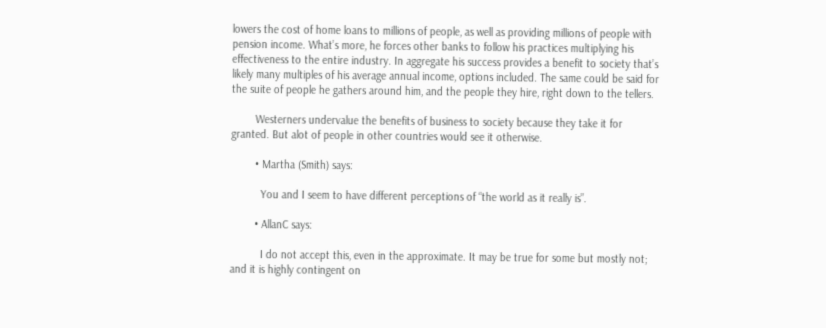lowers the cost of home loans to millions of people, as well as providing millions of people with pension income. What’s more, he forces other banks to follow his practices multiplying his effectiveness to the entire industry. In aggregate his success provides a benefit to society that’s likely many multiples of his average annual income, options included. The same could be said for the suite of people he gathers around him, and the people they hire, right down to the tellers.

        Westerners undervalue the benefits of business to society because they take it for granted. But alot of people in other countries would see it otherwise.

        • Martha (Smith) says:

          You and I seem to have different perceptions of “the world as it really is”.

        • AllanC says:

          I do not accept this, even in the approximate. It may be true for some but mostly not; and it is highly contingent on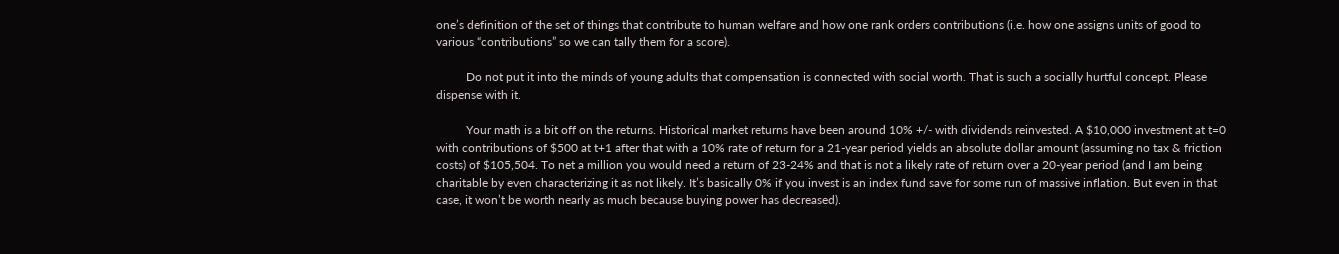one’s definition of the set of things that contribute to human welfare and how one rank orders contributions (i.e. how one assigns units of good to various “contributions” so we can tally them for a score).

          Do not put it into the minds of young adults that compensation is connected with social worth. That is such a socially hurtful concept. Please dispense with it.

          Your math is a bit off on the returns. Historical market returns have been around 10% +/- with dividends reinvested. A $10,000 investment at t=0 with contributions of $500 at t+1 after that with a 10% rate of return for a 21-year period yields an absolute dollar amount (assuming no tax & friction costs) of $105,504. To net a million you would need a return of 23-24% and that is not a likely rate of return over a 20-year period (and I am being charitable by even characterizing it as not likely. It’s basically 0% if you invest is an index fund save for some run of massive inflation. But even in that case, it won’t be worth nearly as much because buying power has decreased).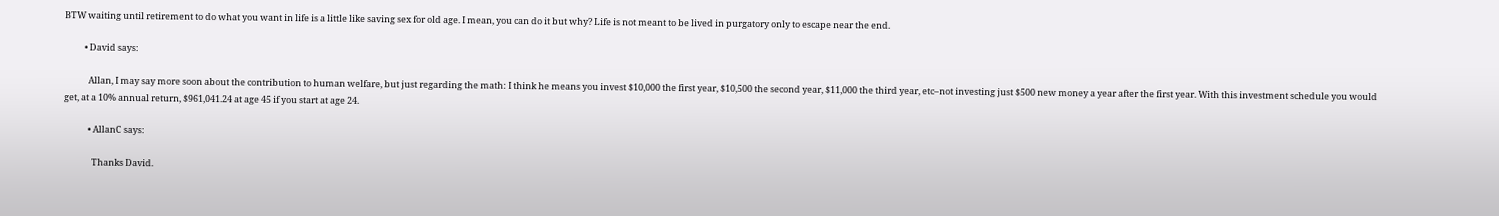BTW waiting until retirement to do what you want in life is a little like saving sex for old age. I mean, you can do it but why? Life is not meant to be lived in purgatory only to escape near the end.

          • David says:

            Allan, I may say more soon about the contribution to human welfare, but just regarding the math: I think he means you invest $10,000 the first year, $10,500 the second year, $11,000 the third year, etc–not investing just $500 new money a year after the first year. With this investment schedule you would get, at a 10% annual return, $961,041.24 at age 45 if you start at age 24.

            • AllanC says:

              Thanks David.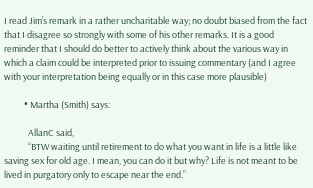I read Jim’s remark in a rather uncharitable way; no doubt biased from the fact that I disagree so strongly with some of his other remarks. It is a good reminder that I should do better to actively think about the various way in which a claim could be interpreted prior to issuing commentary (and I agree with your interpretation being equally or in this case more plausible)

          • Martha (Smith) says:

            AllanC said,
            “BTW waiting until retirement to do what you want in life is a little like saving sex for old age. I mean, you can do it but why? Life is not meant to be lived in purgatory only to escape near the end.”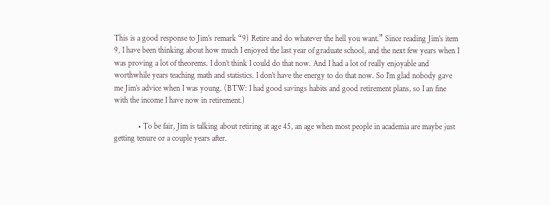This is a good response to Jim’s remark “9) Retire and do whatever the hell you want.” Since reading Jim’s item 9, I have been thinking about how much I enjoyed the last year of graduate school, and the next few years when I was proving a lot of theorems. I don’t think I could do that now. And I had a lot of really enjoyable and worthwhile years teaching math and statistics. I don’t have the energy to do that now. So I’m glad nobody gave me Jim’s advice when I was young. (BTW: I had good savings habits and good retirement plans, so I an fine with the income I have now in retirement.)

            • To be fair, Jim is talking about retiring at age 45, an age when most people in academia are maybe just getting tenure or a couple years after.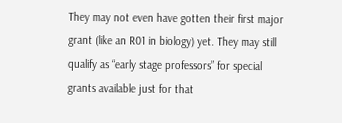They may not even have gotten their first major grant (like an R01 in biology) yet. They may still qualify as “early stage professors” for special grants available just for that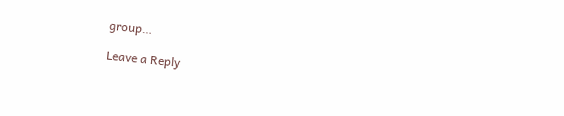group…

Leave a Reply